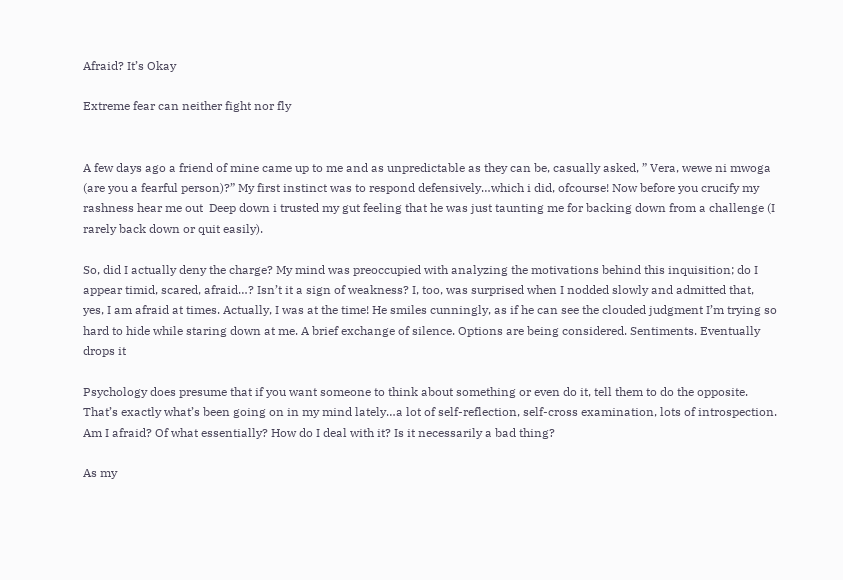Afraid? It’s Okay

Extreme fear can neither fight nor fly


A few days ago a friend of mine came up to me and as unpredictable as they can be, casually asked, ” Vera, wewe ni mwoga (are you a fearful person)?” My first instinct was to respond defensively…which i did, ofcourse! Now before you crucify my rashness hear me out  Deep down i trusted my gut feeling that he was just taunting me for backing down from a challenge (I rarely back down or quit easily).

So, did I actually deny the charge? My mind was preoccupied with analyzing the motivations behind this inquisition; do I appear timid, scared, afraid…? Isn’t it a sign of weakness? I, too, was surprised when I nodded slowly and admitted that, yes, I am afraid at times. Actually, I was at the time! He smiles cunningly, as if he can see the clouded judgment I’m trying so hard to hide while staring down at me. A brief exchange of silence. Options are being considered. Sentiments. Eventually drops it

Psychology does presume that if you want someone to think about something or even do it, tell them to do the opposite. That’s exactly what’s been going on in my mind lately…a lot of self-reflection, self-cross examination, lots of introspection. Am I afraid? Of what essentially? How do I deal with it? Is it necessarily a bad thing?

As my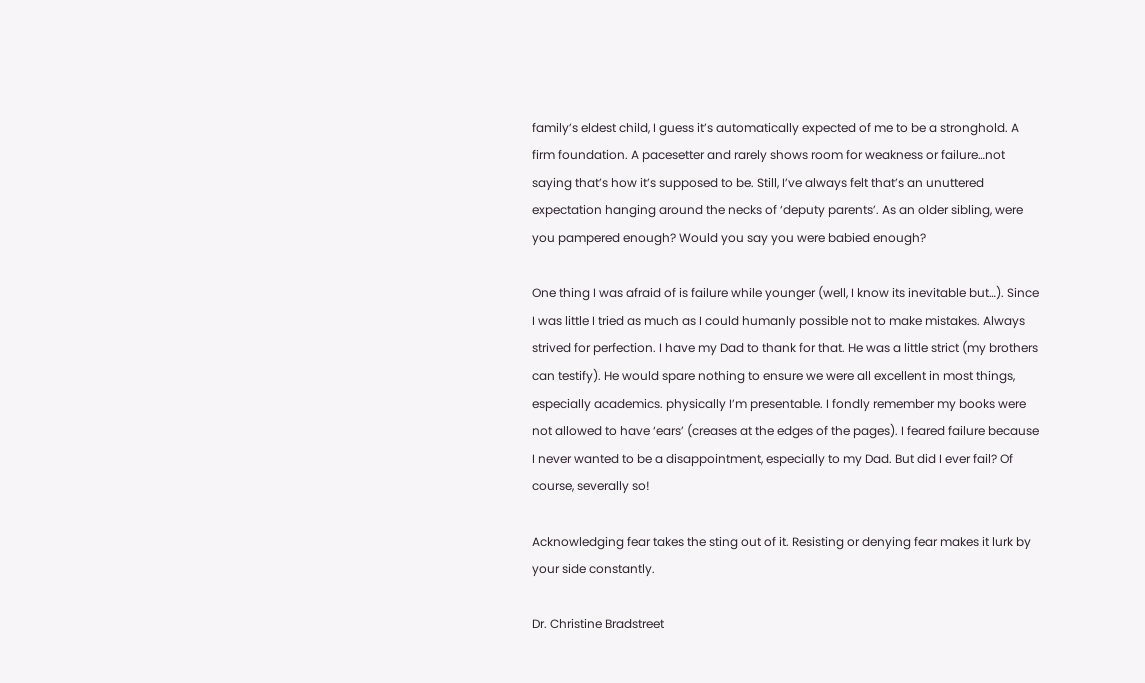family’s eldest child, I guess it’s automatically expected of me to be a stronghold. A firm foundation. A pacesetter and rarely shows room for weakness or failure…not saying that’s how it’s supposed to be. Still, I’ve always felt that’s an unuttered expectation hanging around the necks of ‘deputy parents’. As an older sibling, were you pampered enough? Would you say you were babied enough?

One thing I was afraid of is failure while younger (well, I know its inevitable but…). Since I was little I tried as much as I could humanly possible not to make mistakes. Always strived for perfection. I have my Dad to thank for that. He was a little strict (my brothers can testify). He would spare nothing to ensure we were all excellent in most things, especially academics. physically I’m presentable. I fondly remember my books were not allowed to have ‘ears’ (creases at the edges of the pages). I feared failure because I never wanted to be a disappointment, especially to my Dad. But did I ever fail? Of course, severally so!

Acknowledging fear takes the sting out of it. Resisting or denying fear makes it lurk by your side constantly.

Dr. Christine Bradstreet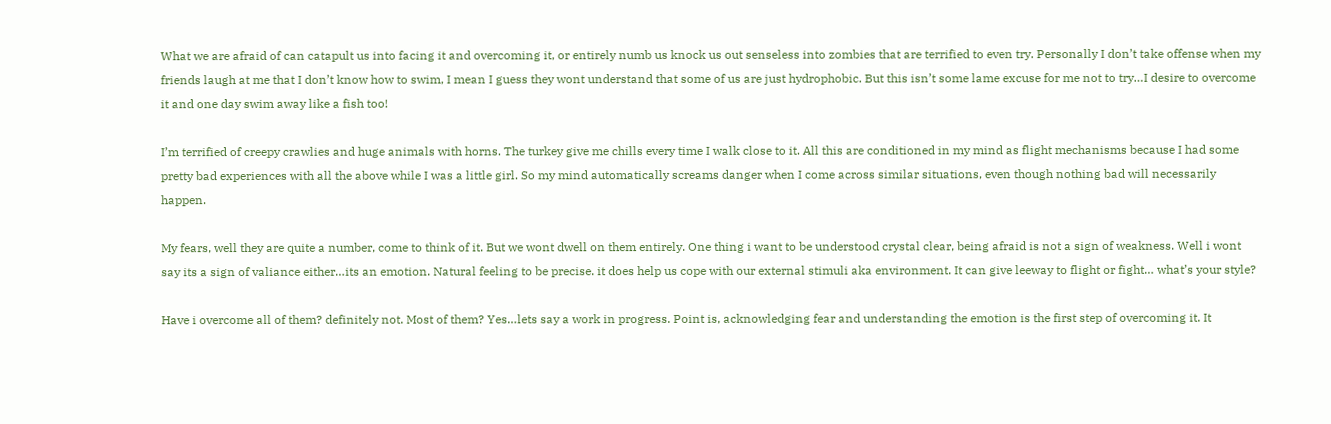What we are afraid of can catapult us into facing it and overcoming it, or entirely numb us knock us out senseless into zombies that are terrified to even try. Personally I don’t take offense when my friends laugh at me that I don’t know how to swim, I mean I guess they wont understand that some of us are just hydrophobic. But this isn’t some lame excuse for me not to try…I desire to overcome it and one day swim away like a fish too!

I’m terrified of creepy crawlies and huge animals with horns. The turkey give me chills every time I walk close to it. All this are conditioned in my mind as flight mechanisms because I had some pretty bad experiences with all the above while I was a little girl. So my mind automatically screams danger when I come across similar situations, even though nothing bad will necessarily happen.

My fears, well they are quite a number, come to think of it. But we wont dwell on them entirely. One thing i want to be understood crystal clear, being afraid is not a sign of weakness. Well i wont say its a sign of valiance either…its an emotion. Natural feeling to be precise. it does help us cope with our external stimuli aka environment. It can give leeway to flight or fight… what’s your style?

Have i overcome all of them? definitely not. Most of them? Yes…lets say a work in progress. Point is, acknowledging fear and understanding the emotion is the first step of overcoming it. It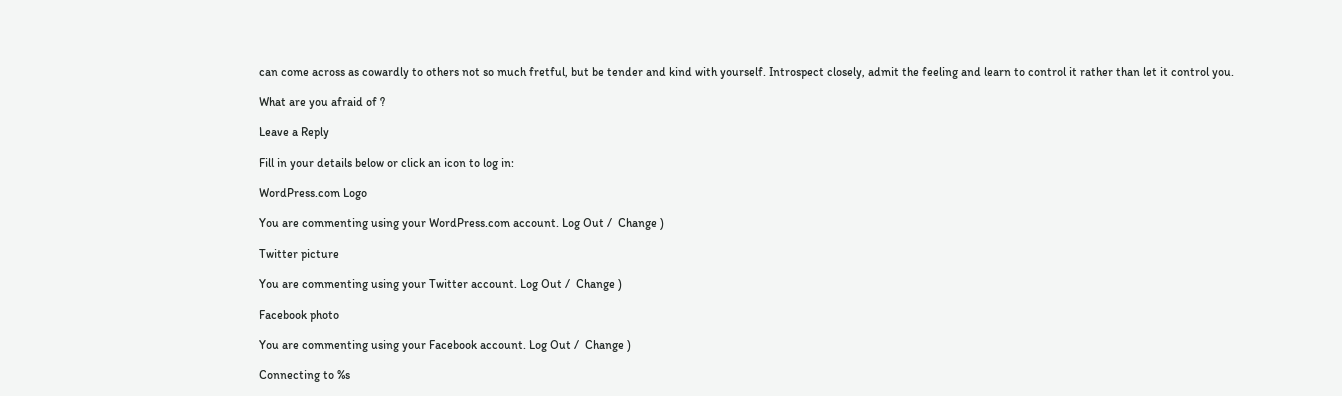can come across as cowardly to others not so much fretful, but be tender and kind with yourself. Introspect closely, admit the feeling and learn to control it rather than let it control you.

What are you afraid of ?

Leave a Reply

Fill in your details below or click an icon to log in:

WordPress.com Logo

You are commenting using your WordPress.com account. Log Out /  Change )

Twitter picture

You are commenting using your Twitter account. Log Out /  Change )

Facebook photo

You are commenting using your Facebook account. Log Out /  Change )

Connecting to %s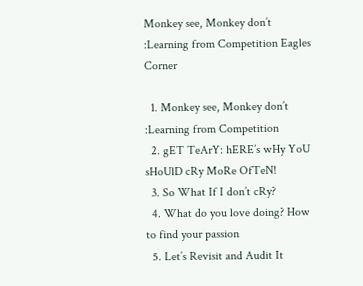Monkey see, Monkey don’t :Learning from Competition Eagles Corner

  1. Monkey see, Monkey don’t :Learning from Competition
  2. gET TeArY: hERE’s wHy YoU sHoUlD cRy MoRe OfTeN!
  3. So What If I don’t cRy?
  4. What do you love doing? How to find your passion
  5. Let’s Revisit and Audit It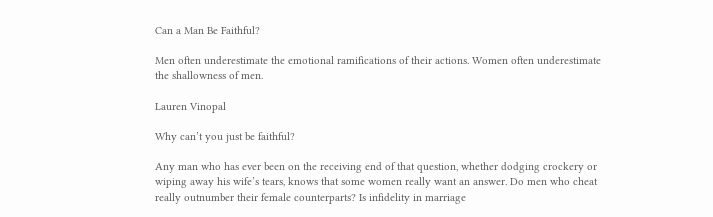Can a Man Be Faithful?

Men often underestimate the emotional ramifications of their actions. Women often underestimate the shallowness of men.

Lauren Vinopal

Why can’t you just be faithful?

Any man who has ever been on the receiving end of that question, whether dodging crockery or wiping away his wife’s tears, knows that some women really want an answer. Do men who cheat really outnumber their female counterparts? Is infidelity in marriage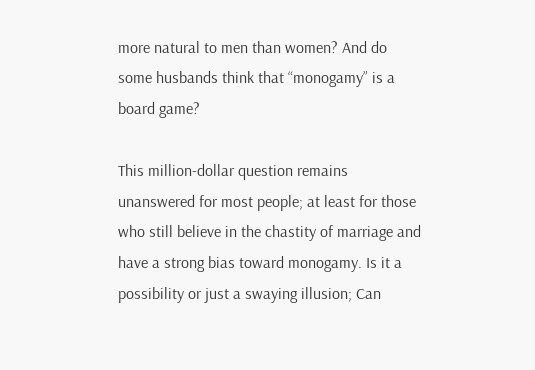more natural to men than women? And do some husbands think that “monogamy” is a board game?

This million-dollar question remains unanswered for most people; at least for those who still believe in the chastity of marriage and have a strong bias toward monogamy. Is it a possibility or just a swaying illusion; Can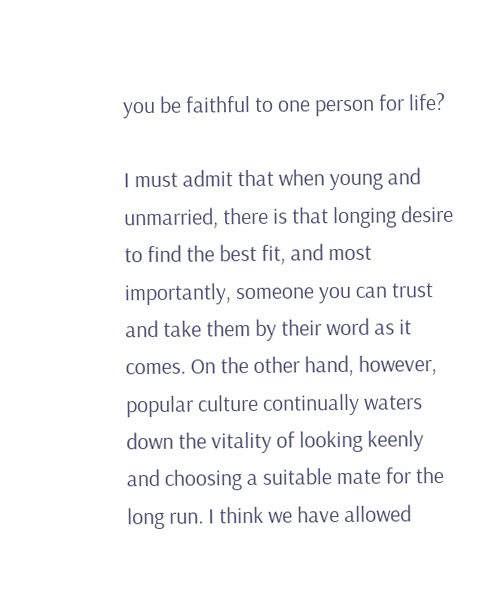you be faithful to one person for life?

I must admit that when young and unmarried, there is that longing desire to find the best fit, and most importantly, someone you can trust and take them by their word as it comes. On the other hand, however, popular culture continually waters down the vitality of looking keenly and choosing a suitable mate for the long run. I think we have allowed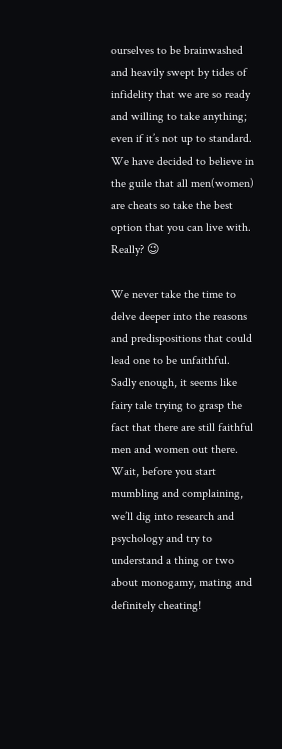ourselves to be brainwashed and heavily swept by tides of infidelity that we are so ready and willing to take anything; even if it’s not up to standard. We have decided to believe in the guile that all men(women) are cheats so take the best option that you can live with. Really? 😉

We never take the time to delve deeper into the reasons and predispositions that could lead one to be unfaithful. Sadly enough, it seems like fairy tale trying to grasp the fact that there are still faithful men and women out there. Wait, before you start mumbling and complaining, we’ll dig into research and psychology and try to understand a thing or two about monogamy, mating and definitely cheating!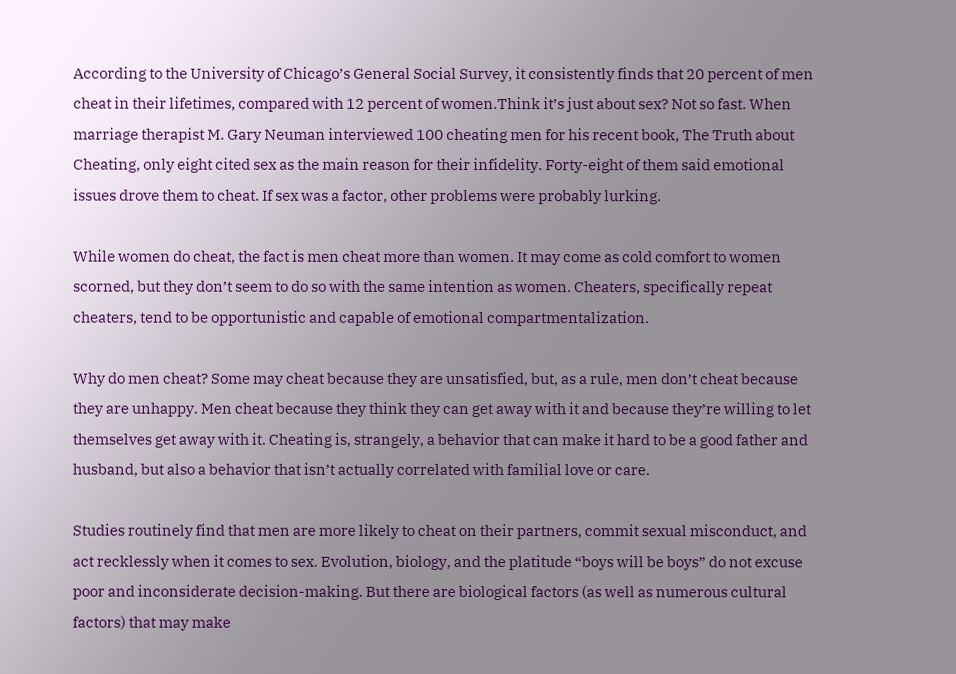According to the University of Chicago’s General Social Survey, it consistently finds that 20 percent of men cheat in their lifetimes, compared with 12 percent of women.Think it’s just about sex? Not so fast. When marriage therapist M. Gary Neuman interviewed 100 cheating men for his recent book, The Truth about Cheating, only eight cited sex as the main reason for their infidelity. Forty-eight of them said emotional issues drove them to cheat. If sex was a factor, other problems were probably lurking.

While women do cheat, the fact is men cheat more than women. It may come as cold comfort to women scorned, but they don’t seem to do so with the same intention as women. Cheaters, specifically repeat cheaters, tend to be opportunistic and capable of emotional compartmentalization.

Why do men cheat? Some may cheat because they are unsatisfied, but, as a rule, men don’t cheat because they are unhappy. Men cheat because they think they can get away with it and because they’re willing to let themselves get away with it. Cheating is, strangely, a behavior that can make it hard to be a good father and husband, but also a behavior that isn’t actually correlated with familial love or care.

Studies routinely find that men are more likely to cheat on their partners, commit sexual misconduct, and act recklessly when it comes to sex. Evolution, biology, and the platitude “boys will be boys” do not excuse poor and inconsiderate decision-making. But there are biological factors (as well as numerous cultural factors) that may make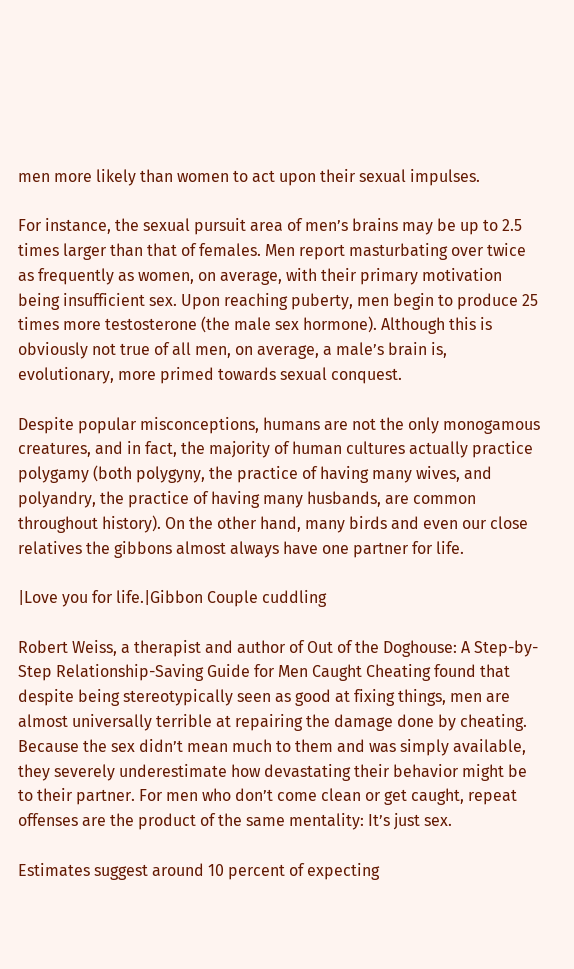men more likely than women to act upon their sexual impulses.

For instance, the sexual pursuit area of men’s brains may be up to 2.5 times larger than that of females. Men report masturbating over twice as frequently as women, on average, with their primary motivation being insufficient sex. Upon reaching puberty, men begin to produce 25 times more testosterone (the male sex hormone). Although this is obviously not true of all men, on average, a male’s brain is, evolutionary, more primed towards sexual conquest.

Despite popular misconceptions, humans are not the only monogamous creatures, and in fact, the majority of human cultures actually practice polygamy (both polygyny, the practice of having many wives, and polyandry, the practice of having many husbands, are common throughout history). On the other hand, many birds and even our close relatives the gibbons almost always have one partner for life.

|Love you for life.|Gibbon Couple cuddling

Robert Weiss, a therapist and author of Out of the Doghouse: A Step-by-Step Relationship-Saving Guide for Men Caught Cheating found that despite being stereotypically seen as good at fixing things, men are almost universally terrible at repairing the damage done by cheating. Because the sex didn’t mean much to them and was simply available, they severely underestimate how devastating their behavior might be to their partner. For men who don’t come clean or get caught, repeat offenses are the product of the same mentality: It’s just sex.

Estimates suggest around 10 percent of expecting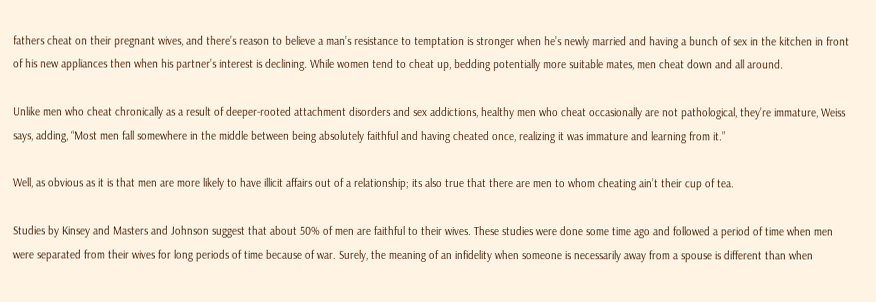fathers cheat on their pregnant wives, and there’s reason to believe a man’s resistance to temptation is stronger when he’s newly married and having a bunch of sex in the kitchen in front of his new appliances then when his partner’s interest is declining. While women tend to cheat up, bedding potentially more suitable mates, men cheat down and all around.

Unlike men who cheat chronically as a result of deeper-rooted attachment disorders and sex addictions, healthy men who cheat occasionally are not pathological, they’re immature, Weiss says, adding, “Most men fall somewhere in the middle between being absolutely faithful and having cheated once, realizing it was immature and learning from it.”

Well, as obvious as it is that men are more likely to have illicit affairs out of a relationship; its also true that there are men to whom cheating ain’t their cup of tea.

Studies by Kinsey and Masters and Johnson suggest that about 50% of men are faithful to their wives. These studies were done some time ago and followed a period of time when men were separated from their wives for long periods of time because of war. Surely, the meaning of an infidelity when someone is necessarily away from a spouse is different than when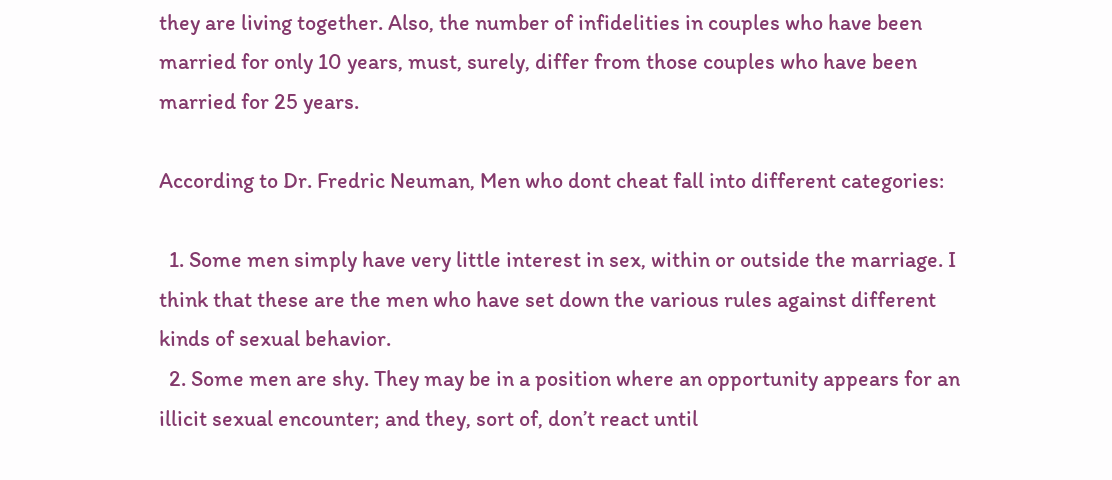they are living together. Also, the number of infidelities in couples who have been married for only 10 years, must, surely, differ from those couples who have been married for 25 years.

According to Dr. Fredric Neuman, Men who dont cheat fall into different categories:

  1. Some men simply have very little interest in sex, within or outside the marriage. I think that these are the men who have set down the various rules against different kinds of sexual behavior.
  2. Some men are shy. They may be in a position where an opportunity appears for an illicit sexual encounter; and they, sort of, don’t react until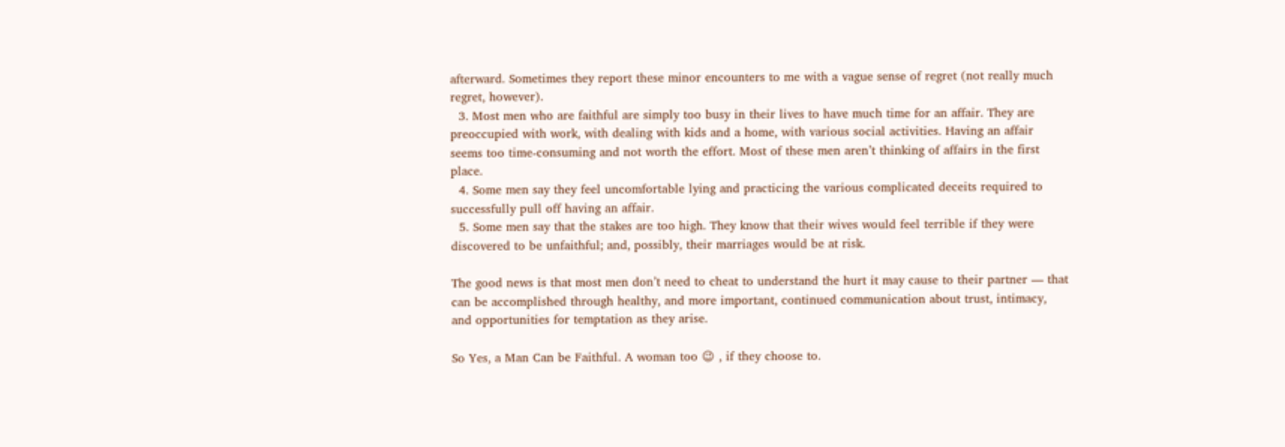afterward. Sometimes they report these minor encounters to me with a vague sense of regret (not really much regret, however).
  3. Most men who are faithful are simply too busy in their lives to have much time for an affair. They are preoccupied with work, with dealing with kids and a home, with various social activities. Having an affair seems too time-consuming and not worth the effort. Most of these men aren’t thinking of affairs in the first place.
  4. Some men say they feel uncomfortable lying and practicing the various complicated deceits required to successfully pull off having an affair.
  5. Some men say that the stakes are too high. They know that their wives would feel terrible if they were discovered to be unfaithful; and, possibly, their marriages would be at risk.

The good news is that most men don’t need to cheat to understand the hurt it may cause to their partner — that can be accomplished through healthy, and more important, continued communication about trust, intimacy, and opportunities for temptation as they arise.

So Yes, a Man Can be Faithful. A woman too 😉 , if they choose to.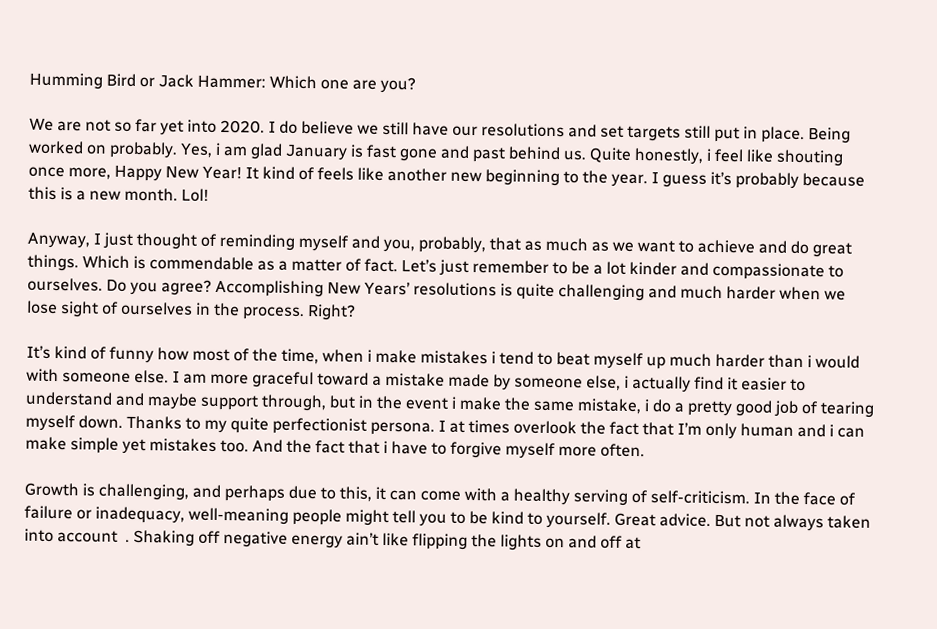Humming Bird or Jack Hammer: Which one are you?

We are not so far yet into 2020. I do believe we still have our resolutions and set targets still put in place. Being worked on probably. Yes, i am glad January is fast gone and past behind us. Quite honestly, i feel like shouting once more, Happy New Year! It kind of feels like another new beginning to the year. I guess it’s probably because this is a new month. Lol!

Anyway, I just thought of reminding myself and you, probably, that as much as we want to achieve and do great things. Which is commendable as a matter of fact. Let’s just remember to be a lot kinder and compassionate to ourselves. Do you agree? Accomplishing New Years’ resolutions is quite challenging and much harder when we lose sight of ourselves in the process. Right?

It’s kind of funny how most of the time, when i make mistakes i tend to beat myself up much harder than i would with someone else. I am more graceful toward a mistake made by someone else, i actually find it easier to understand and maybe support through, but in the event i make the same mistake, i do a pretty good job of tearing myself down. Thanks to my quite perfectionist persona. I at times overlook the fact that I’m only human and i can make simple yet mistakes too. And the fact that i have to forgive myself more often.

Growth is challenging, and perhaps due to this, it can come with a healthy serving of self-criticism. In the face of failure or inadequacy, well-meaning people might tell you to be kind to yourself. Great advice. But not always taken into account  . Shaking off negative energy ain’t like flipping the lights on and off at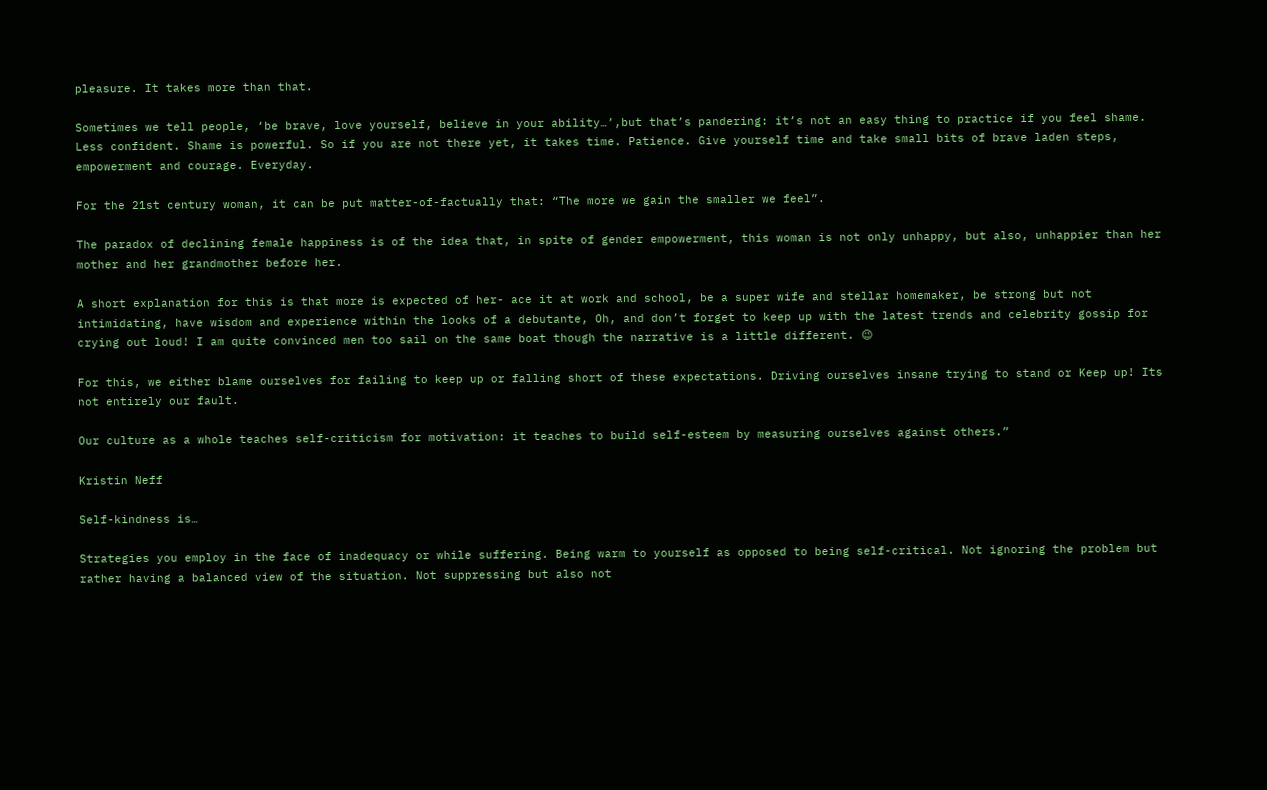pleasure. It takes more than that.

Sometimes we tell people, ‘be brave, love yourself, believe in your ability…’,but that’s pandering: it’s not an easy thing to practice if you feel shame. Less confident. Shame is powerful. So if you are not there yet, it takes time. Patience. Give yourself time and take small bits of brave laden steps, empowerment and courage. Everyday.

For the 21st century woman, it can be put matter-of-factually that: “The more we gain the smaller we feel”.

The paradox of declining female happiness is of the idea that, in spite of gender empowerment, this woman is not only unhappy, but also, unhappier than her mother and her grandmother before her.

A short explanation for this is that more is expected of her- ace it at work and school, be a super wife and stellar homemaker, be strong but not intimidating, have wisdom and experience within the looks of a debutante, Oh, and don’t forget to keep up with the latest trends and celebrity gossip for crying out loud! I am quite convinced men too sail on the same boat though the narrative is a little different. 😉

For this, we either blame ourselves for failing to keep up or falling short of these expectations. Driving ourselves insane trying to stand or Keep up! Its not entirely our fault.

Our culture as a whole teaches self-criticism for motivation: it teaches to build self-esteem by measuring ourselves against others.”

Kristin Neff

Self-kindness is…

Strategies you employ in the face of inadequacy or while suffering. Being warm to yourself as opposed to being self-critical. Not ignoring the problem but rather having a balanced view of the situation. Not suppressing but also not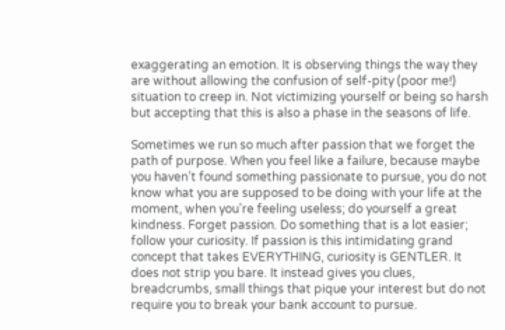exaggerating an emotion. It is observing things the way they are without allowing the confusion of self-pity (poor me!) situation to creep in. Not victimizing yourself or being so harsh but accepting that this is also a phase in the seasons of life.

Sometimes we run so much after passion that we forget the path of purpose. When you feel like a failure, because maybe you haven’t found something passionate to pursue, you do not know what you are supposed to be doing with your life at the moment, when you’re feeling useless; do yourself a great kindness. Forget passion. Do something that is a lot easier; follow your curiosity. If passion is this intimidating grand concept that takes EVERYTHING, curiosity is GENTLER. It does not strip you bare. It instead gives you clues, breadcrumbs, small things that pique your interest but do not require you to break your bank account to pursue.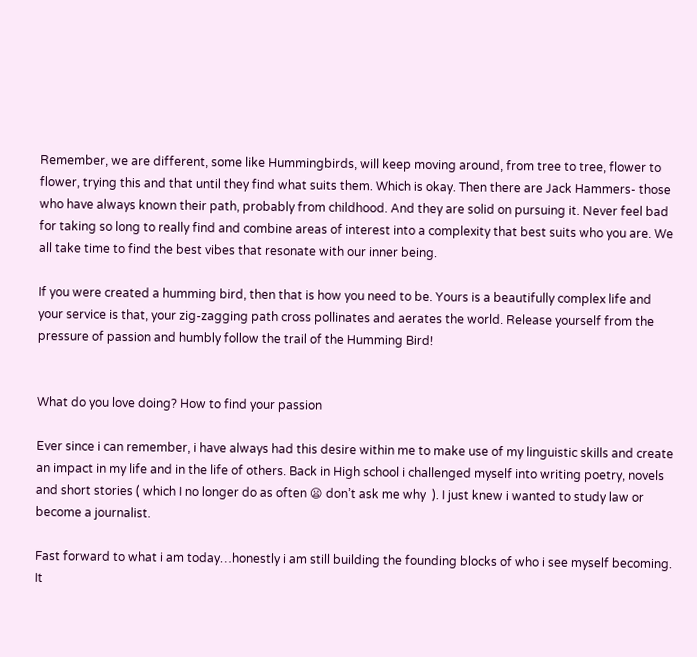Remember, we are different, some like Hummingbirds, will keep moving around, from tree to tree, flower to flower, trying this and that until they find what suits them. Which is okay. Then there are Jack Hammers- those who have always known their path, probably from childhood. And they are solid on pursuing it. Never feel bad for taking so long to really find and combine areas of interest into a complexity that best suits who you are. We all take time to find the best vibes that resonate with our inner being.

If you were created a humming bird, then that is how you need to be. Yours is a beautifully complex life and your service is that, your zig-zagging path cross pollinates and aerates the world. Release yourself from the pressure of passion and humbly follow the trail of the Humming Bird!


What do you love doing? How to find your passion

Ever since i can remember, i have always had this desire within me to make use of my linguistic skills and create an impact in my life and in the life of others. Back in High school i challenged myself into writing poetry, novels and short stories ( which I no longer do as often 😦 don’t ask me why  ). I just knew i wanted to study law or become a journalist.

Fast forward to what i am today…honestly i am still building the founding blocks of who i see myself becoming. It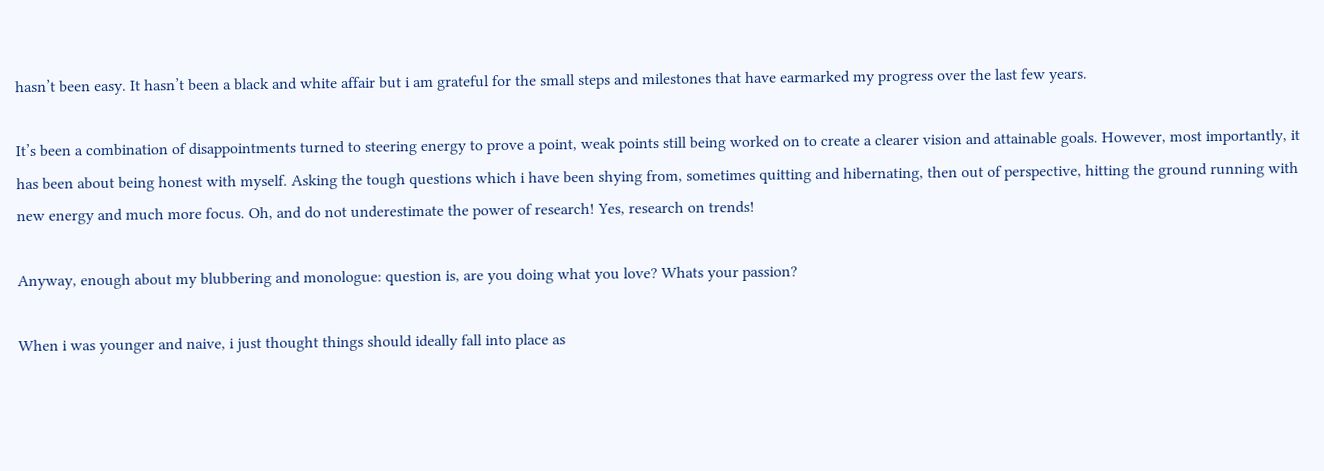hasn’t been easy. It hasn’t been a black and white affair but i am grateful for the small steps and milestones that have earmarked my progress over the last few years.

It’s been a combination of disappointments turned to steering energy to prove a point, weak points still being worked on to create a clearer vision and attainable goals. However, most importantly, it has been about being honest with myself. Asking the tough questions which i have been shying from, sometimes quitting and hibernating, then out of perspective, hitting the ground running with new energy and much more focus. Oh, and do not underestimate the power of research! Yes, research on trends!

Anyway, enough about my blubbering and monologue: question is, are you doing what you love? Whats your passion?

When i was younger and naive, i just thought things should ideally fall into place as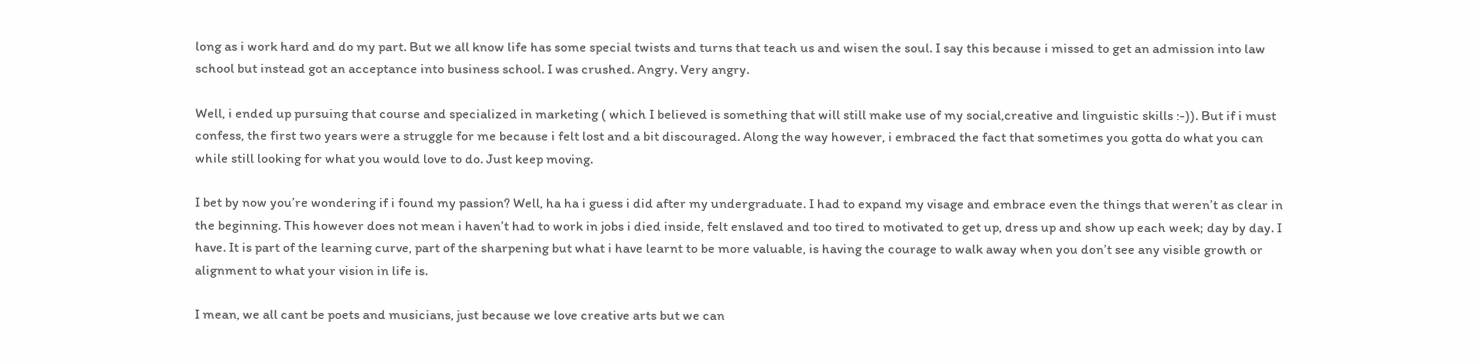long as i work hard and do my part. But we all know life has some special twists and turns that teach us and wisen the soul. I say this because i missed to get an admission into law school but instead got an acceptance into business school. I was crushed. Angry. Very angry.

Well, i ended up pursuing that course and specialized in marketing ( which I believed is something that will still make use of my social,creative and linguistic skills :-)). But if i must confess, the first two years were a struggle for me because i felt lost and a bit discouraged. Along the way however, i embraced the fact that sometimes you gotta do what you can while still looking for what you would love to do. Just keep moving.

I bet by now you’re wondering if i found my passion? Well, ha ha i guess i did after my undergraduate. I had to expand my visage and embrace even the things that weren’t as clear in the beginning. This however does not mean i haven’t had to work in jobs i died inside, felt enslaved and too tired to motivated to get up, dress up and show up each week; day by day. I have. It is part of the learning curve, part of the sharpening but what i have learnt to be more valuable, is having the courage to walk away when you don’t see any visible growth or alignment to what your vision in life is.

I mean, we all cant be poets and musicians, just because we love creative arts but we can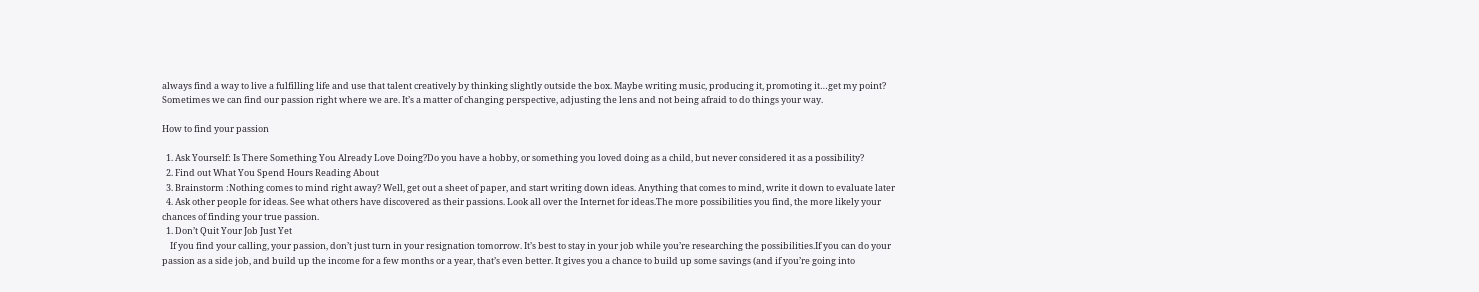always find a way to live a fulfilling life and use that talent creatively by thinking slightly outside the box. Maybe writing music, producing it, promoting it…get my point? Sometimes we can find our passion right where we are. It’s a matter of changing perspective, adjusting the lens and not being afraid to do things your way.

How to find your passion

  1. Ask Yourself: Is There Something You Already Love Doing?Do you have a hobby, or something you loved doing as a child, but never considered it as a possibility?
  2. Find out What You Spend Hours Reading About
  3. Brainstorm :Nothing comes to mind right away? Well, get out a sheet of paper, and start writing down ideas. Anything that comes to mind, write it down to evaluate later
  4. Ask other people for ideas. See what others have discovered as their passions. Look all over the Internet for ideas.The more possibilities you find, the more likely your chances of finding your true passion.
  1. Don’t Quit Your Job Just Yet
    If you find your calling, your passion, don’t just turn in your resignation tomorrow. It’s best to stay in your job while you’re researching the possibilities.If you can do your passion as a side job, and build up the income for a few months or a year, that’s even better. It gives you a chance to build up some savings (and if you’re going into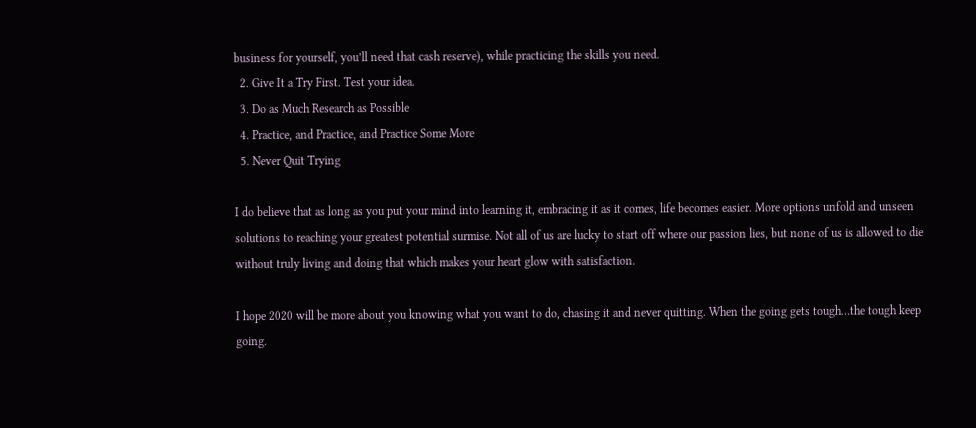business for yourself, you’ll need that cash reserve), while practicing the skills you need.
  2. Give It a Try First. Test your idea.
  3. Do as Much Research as Possible
  4. Practice, and Practice, and Practice Some More
  5. Never Quit Trying

I do believe that as long as you put your mind into learning it, embracing it as it comes, life becomes easier. More options unfold and unseen solutions to reaching your greatest potential surmise. Not all of us are lucky to start off where our passion lies, but none of us is allowed to die without truly living and doing that which makes your heart glow with satisfaction.

I hope 2020 will be more about you knowing what you want to do, chasing it and never quitting. When the going gets tough…the tough keep going.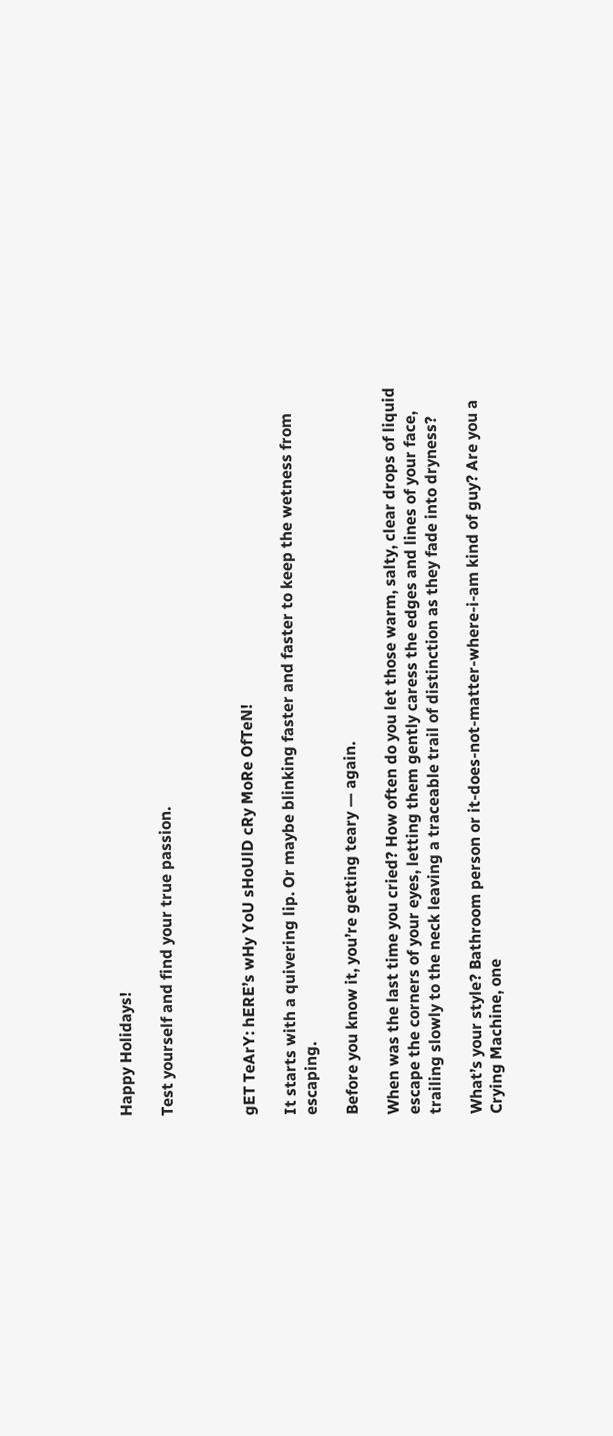Happy Holidays!

Test yourself and find your true passion.



gET TeArY: hERE’s wHy YoU sHoUlD cRy MoRe OfTeN!

It starts with a quivering lip. Or maybe blinking faster and faster to keep the wetness from escaping.

Before you know it, you’re getting teary — again.

When was the last time you cried? How often do you let those warm, salty, clear drops of liquid escape the corners of your eyes, letting them gently caress the edges and lines of your face, trailing slowly to the neck leaving a traceable trail of distinction as they fade into dryness?

What’s your style? Bathroom person or it-does-not-matter-where-i-am kind of guy? Are you a Crying Machine, one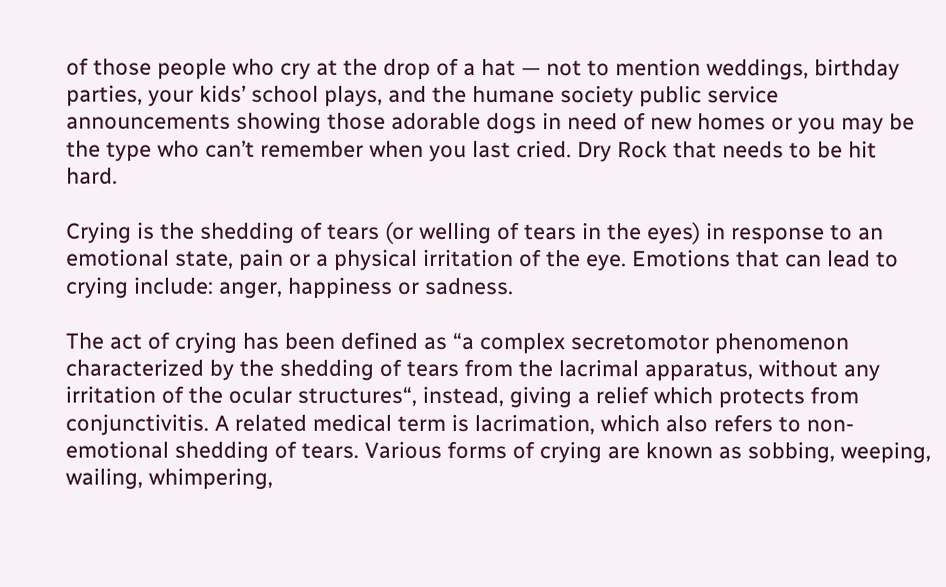of those people who cry at the drop of a hat — not to mention weddings, birthday parties, your kids’ school plays, and the humane society public service announcements showing those adorable dogs in need of new homes or you may be the type who can’t remember when you last cried. Dry Rock that needs to be hit hard.

Crying is the shedding of tears (or welling of tears in the eyes) in response to an emotional state, pain or a physical irritation of the eye. Emotions that can lead to crying include: anger, happiness or sadness.

The act of crying has been defined as “a complex secretomotor phenomenon characterized by the shedding of tears from the lacrimal apparatus, without any irritation of the ocular structures“, instead, giving a relief which protects from conjunctivitis. A related medical term is lacrimation, which also refers to non-emotional shedding of tears. Various forms of crying are known as sobbing, weeping, wailing, whimpering,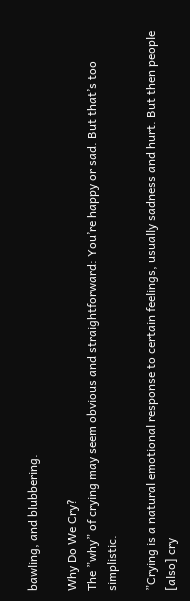bawling, and blubbering.

Why Do We Cry?
The ”why” of crying may seem obvious and straightforward: You’re happy or sad. But that’s too simplistic.

”Crying is a natural emotional response to certain feelings, usually sadness and hurt. But then people [also] cry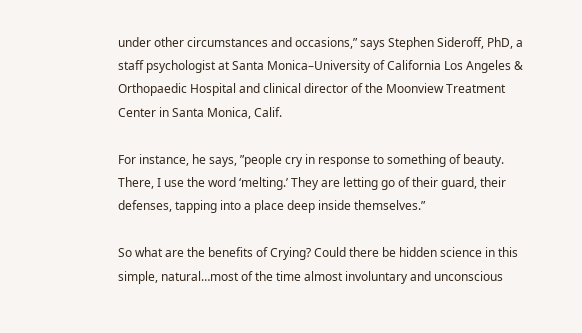under other circumstances and occasions,” says Stephen Sideroff, PhD, a staff psychologist at Santa Monica–University of California Los Angeles & Orthopaedic Hospital and clinical director of the Moonview Treatment Center in Santa Monica, Calif.

For instance, he says, ”people cry in response to something of beauty. There, I use the word ‘melting.’ They are letting go of their guard, their defenses, tapping into a place deep inside themselves.”

So what are the benefits of Crying? Could there be hidden science in this simple, natural…most of the time almost involuntary and unconscious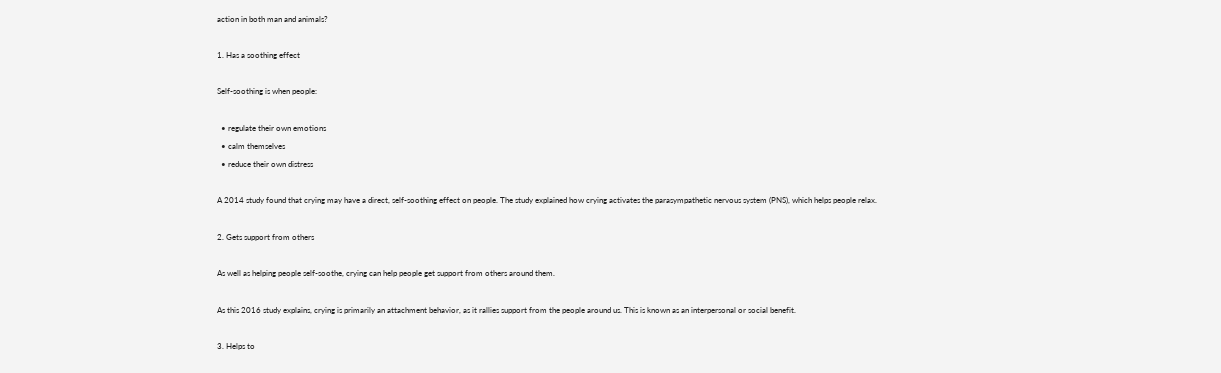action in both man and animals?

1. Has a soothing effect

Self-soothing is when people:

  • regulate their own emotions
  • calm themselves
  • reduce their own distress

A 2014 study found that crying may have a direct, self-soothing effect on people. The study explained how crying activates the parasympathetic nervous system (PNS), which helps people relax.

2. Gets support from others

As well as helping people self-soothe, crying can help people get support from others around them.

As this 2016 study explains, crying is primarily an attachment behavior, as it rallies support from the people around us. This is known as an interpersonal or social benefit.

3. Helps to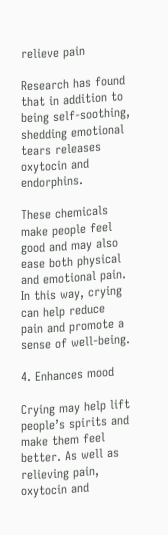relieve pain

Research has found that in addition to being self-soothing, shedding emotional tears releases oxytocin and endorphins.

These chemicals make people feel good and may also ease both physical and emotional pain. In this way, crying can help reduce pain and promote a sense of well-being.

4. Enhances mood

Crying may help lift people’s spirits and make them feel better. As well as relieving pain, oxytocin and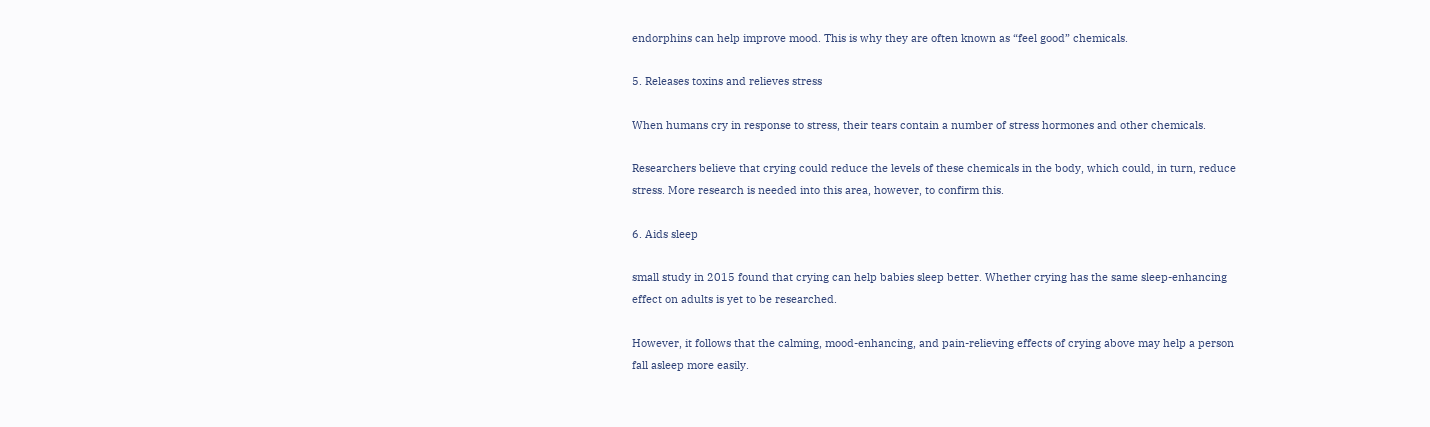endorphins can help improve mood. This is why they are often known as “feel good” chemicals.

5. Releases toxins and relieves stress

When humans cry in response to stress, their tears contain a number of stress hormones and other chemicals.

Researchers believe that crying could reduce the levels of these chemicals in the body, which could, in turn, reduce stress. More research is needed into this area, however, to confirm this.

6. Aids sleep

small study in 2015 found that crying can help babies sleep better. Whether crying has the same sleep-enhancing effect on adults is yet to be researched.

However, it follows that the calming, mood-enhancing, and pain-relieving effects of crying above may help a person fall asleep more easily.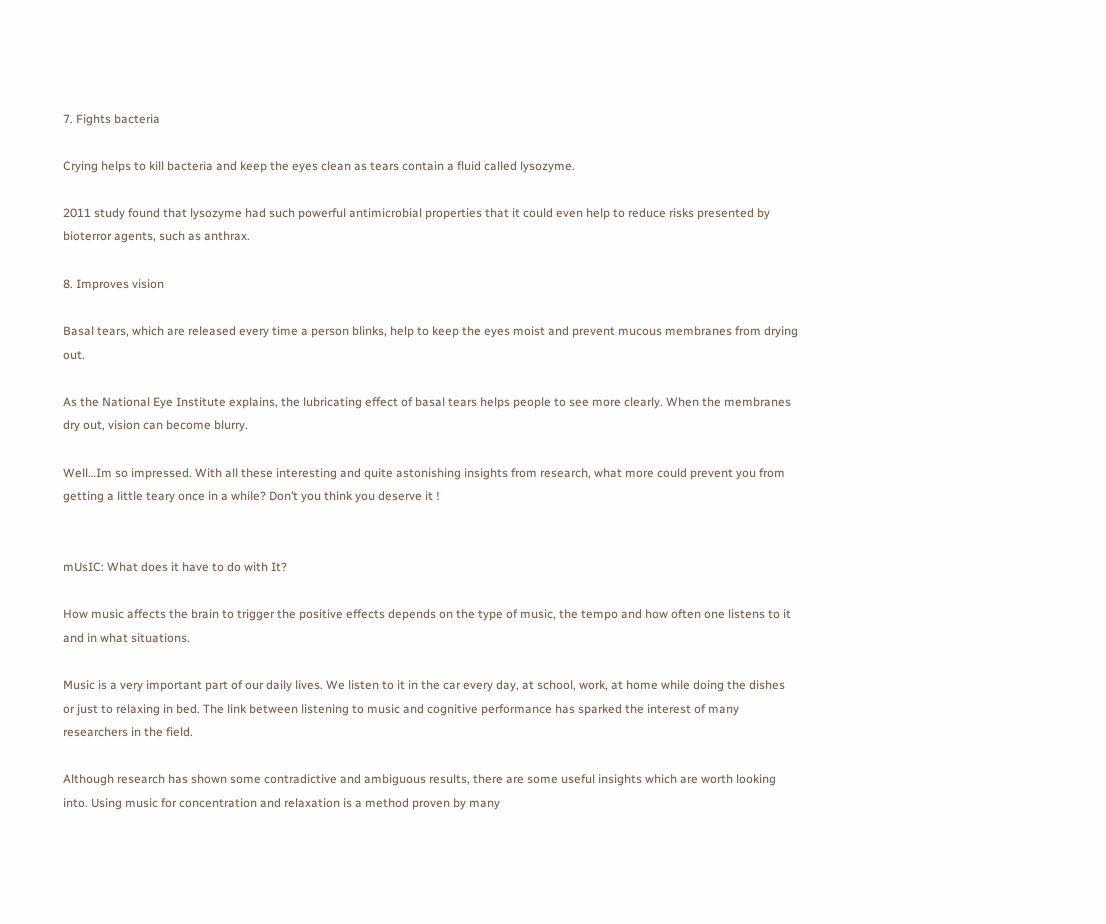7. Fights bacteria

Crying helps to kill bacteria and keep the eyes clean as tears contain a fluid called lysozyme.

2011 study found that lysozyme had such powerful antimicrobial properties that it could even help to reduce risks presented by bioterror agents, such as anthrax.

8. Improves vision

Basal tears, which are released every time a person blinks, help to keep the eyes moist and prevent mucous membranes from drying out.

As the National Eye Institute explains, the lubricating effect of basal tears helps people to see more clearly. When the membranes dry out, vision can become blurry.

Well…Im so impressed. With all these interesting and quite astonishing insights from research, what more could prevent you from getting a little teary once in a while? Don’t you think you deserve it !


mUsIC: What does it have to do with It?

How music affects the brain to trigger the positive effects depends on the type of music, the tempo and how often one listens to it and in what situations.

Music is a very important part of our daily lives. We listen to it in the car every day, at school, work, at home while doing the dishes or just to relaxing in bed. The link between listening to music and cognitive performance has sparked the interest of many researchers in the field.

Although research has shown some contradictive and ambiguous results, there are some useful insights which are worth looking into. Using music for concentration and relaxation is a method proven by many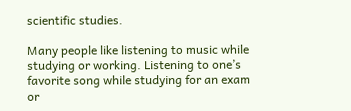scientific studies.

Many people like listening to music while studying or working. Listening to one’s favorite song while studying for an exam or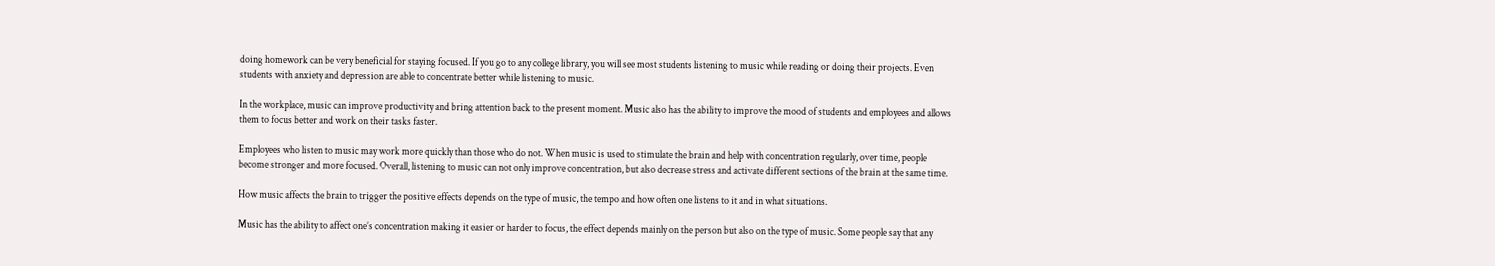doing homework can be very beneficial for staying focused. If you go to any college library, you will see most students listening to music while reading or doing their projects. Even students with anxiety and depression are able to concentrate better while listening to music.

In the workplace, music can improve productivity and bring attention back to the present moment. Music also has the ability to improve the mood of students and employees and allows them to focus better and work on their tasks faster.

Employees who listen to music may work more quickly than those who do not. When music is used to stimulate the brain and help with concentration regularly, over time, people become stronger and more focused. Overall, listening to music can not only improve concentration, but also decrease stress and activate different sections of the brain at the same time.

How music affects the brain to trigger the positive effects depends on the type of music, the tempo and how often one listens to it and in what situations.

Music has the ability to affect one’s concentration making it easier or harder to focus, the effect depends mainly on the person but also on the type of music. Some people say that any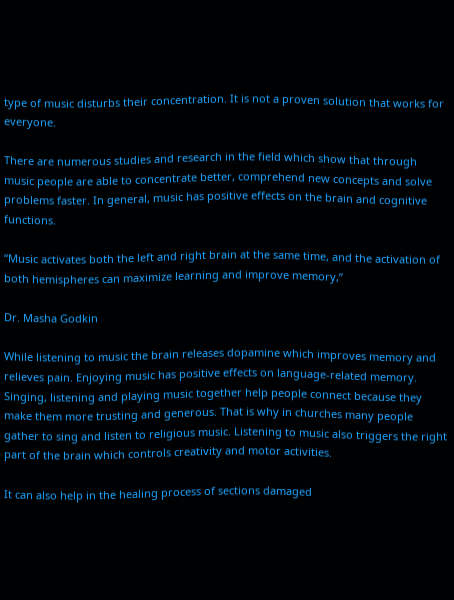type of music disturbs their concentration. It is not a proven solution that works for everyone.

There are numerous studies and research in the field which show that through music people are able to concentrate better, comprehend new concepts and solve problems faster. In general, music has positive effects on the brain and cognitive functions.

“Music activates both the left and right brain at the same time, and the activation of both hemispheres can maximize learning and improve memory,”

Dr. Masha Godkin

While listening to music the brain releases dopamine which improves memory and relieves pain. Enjoying music has positive effects on language-related memory. Singing, listening and playing music together help people connect because they make them more trusting and generous. That is why in churches many people gather to sing and listen to religious music. Listening to music also triggers the right part of the brain which controls creativity and motor activities.

It can also help in the healing process of sections damaged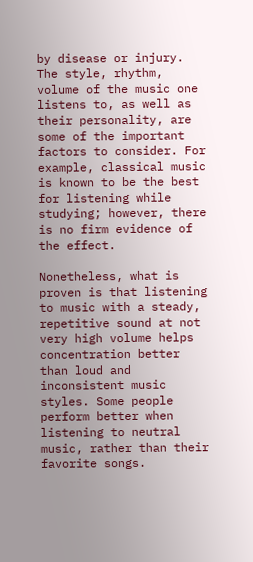by disease or injury. The style, rhythm, volume of the music one listens to, as well as their personality, are some of the important factors to consider. For example, classical music is known to be the best for listening while studying; however, there is no firm evidence of the effect.

Nonetheless, what is proven is that listening to music with a steady, repetitive sound at not very high volume helps concentration better than loud and inconsistent music styles. Some people perform better when listening to neutral music, rather than their favorite songs.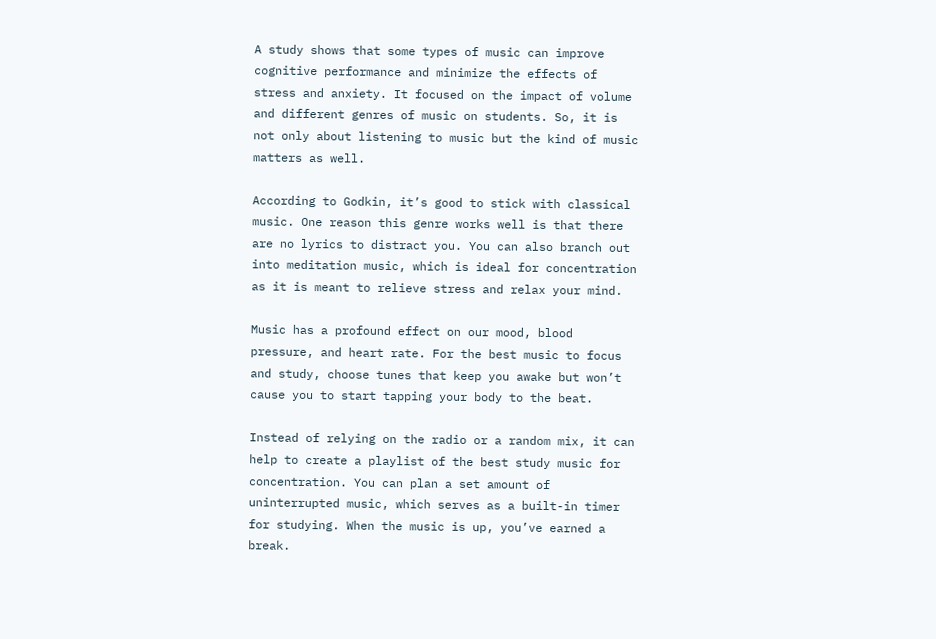A study shows that some types of music can improve cognitive performance and minimize the effects of stress and anxiety. It focused on the impact of volume and different genres of music on students. So, it is not only about listening to music but the kind of music matters as well.

According to Godkin, it’s good to stick with classical music. One reason this genre works well is that there are no lyrics to distract you. You can also branch out into meditation music, which is ideal for concentration as it is meant to relieve stress and relax your mind.

Music has a profound effect on our mood, blood pressure, and heart rate. For the best music to focus and study, choose tunes that keep you awake but won’t cause you to start tapping your body to the beat.

Instead of relying on the radio or a random mix, it can help to create a playlist of the best study music for concentration. You can plan a set amount of uninterrupted music, which serves as a built-in timer for studying. When the music is up, you’ve earned a break.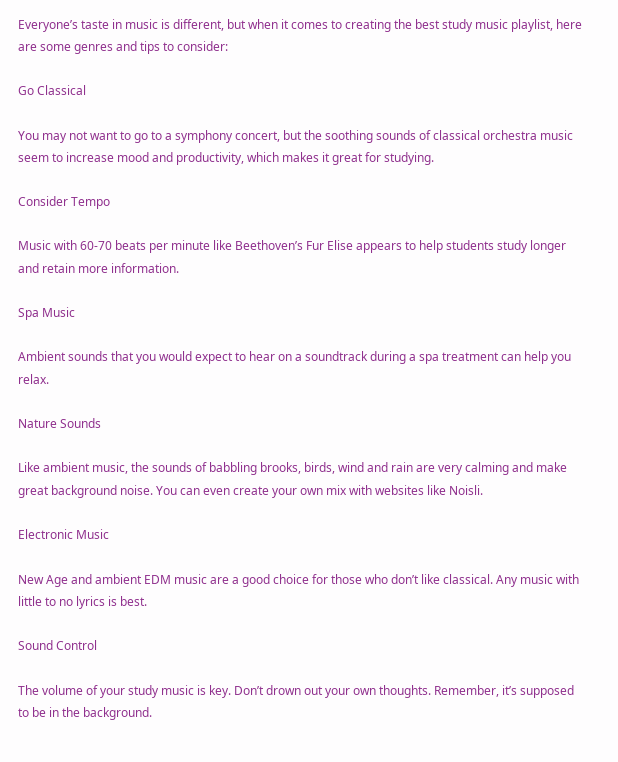Everyone’s taste in music is different, but when it comes to creating the best study music playlist, here are some genres and tips to consider:

Go Classical

You may not want to go to a symphony concert, but the soothing sounds of classical orchestra music seem to increase mood and productivity, which makes it great for studying.

Consider Tempo

Music with 60-70 beats per minute like Beethoven’s Fur Elise appears to help students study longer and retain more information.

Spa Music

Ambient sounds that you would expect to hear on a soundtrack during a spa treatment can help you relax.

Nature Sounds

Like ambient music, the sounds of babbling brooks, birds, wind and rain are very calming and make great background noise. You can even create your own mix with websites like Noisli.

Electronic Music

New Age and ambient EDM music are a good choice for those who don’t like classical. Any music with little to no lyrics is best.

Sound Control

The volume of your study music is key. Don’t drown out your own thoughts. Remember, it’s supposed to be in the background.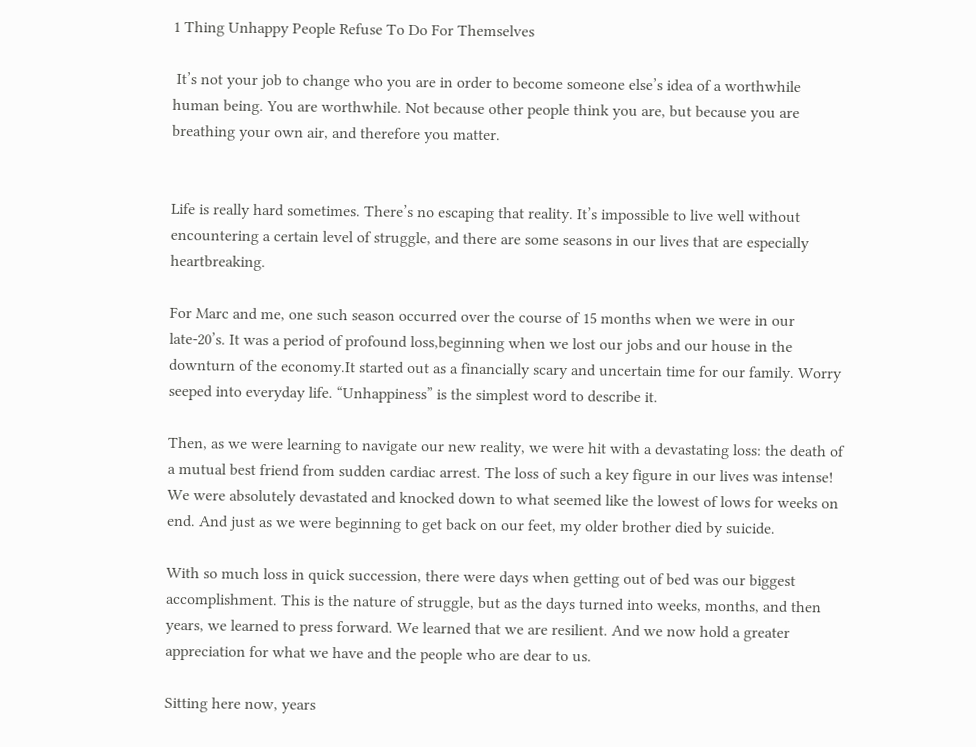1 Thing Unhappy People Refuse To Do For Themselves

 It’s not your job to change who you are in order to become someone else’s idea of a worthwhile human being. You are worthwhile. Not because other people think you are, but because you are breathing your own air, and therefore you matter.


Life is really hard sometimes. There’s no escaping that reality. It’s impossible to live well without encountering a certain level of struggle, and there are some seasons in our lives that are especially heartbreaking.

For Marc and me, one such season occurred over the course of 15 months when we were in our late-20’s. It was a period of profound loss,beginning when we lost our jobs and our house in the downturn of the economy.It started out as a financially scary and uncertain time for our family. Worry seeped into everyday life. “Unhappiness” is the simplest word to describe it.

Then, as we were learning to navigate our new reality, we were hit with a devastating loss: the death of a mutual best friend from sudden cardiac arrest. The loss of such a key figure in our lives was intense! We were absolutely devastated and knocked down to what seemed like the lowest of lows for weeks on end. And just as we were beginning to get back on our feet, my older brother died by suicide.

With so much loss in quick succession, there were days when getting out of bed was our biggest accomplishment. This is the nature of struggle, but as the days turned into weeks, months, and then years, we learned to press forward. We learned that we are resilient. And we now hold a greater appreciation for what we have and the people who are dear to us.

Sitting here now, years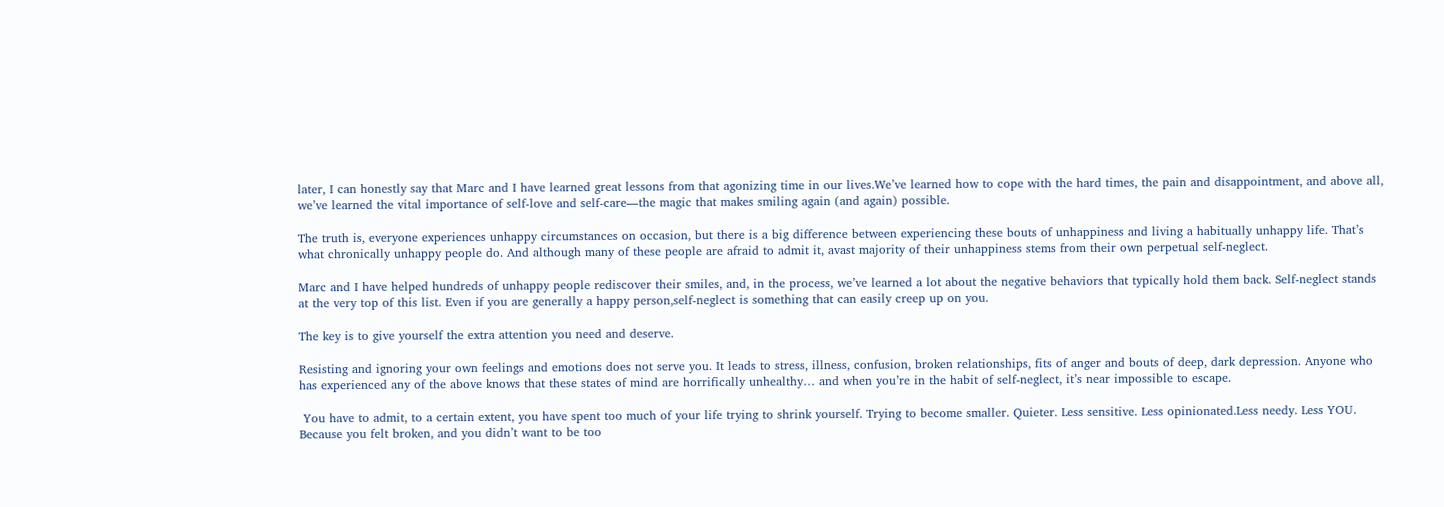later, I can honestly say that Marc and I have learned great lessons from that agonizing time in our lives.We’ve learned how to cope with the hard times, the pain and disappointment, and above all, we’ve learned the vital importance of self-love and self-care―the magic that makes smiling again (and again) possible.

The truth is, everyone experiences unhappy circumstances on occasion, but there is a big difference between experiencing these bouts of unhappiness and living a habitually unhappy life. That’s what chronically unhappy people do. And although many of these people are afraid to admit it, avast majority of their unhappiness stems from their own perpetual self-neglect.

Marc and I have helped hundreds of unhappy people rediscover their smiles, and, in the process, we’ve learned a lot about the negative behaviors that typically hold them back. Self-neglect stands at the very top of this list. Even if you are generally a happy person,self-neglect is something that can easily creep up on you.

The key is to give yourself the extra attention you need and deserve.

Resisting and ignoring your own feelings and emotions does not serve you. It leads to stress, illness, confusion, broken relationships, fits of anger and bouts of deep, dark depression. Anyone who has experienced any of the above knows that these states of mind are horrifically unhealthy… and when you’re in the habit of self-neglect, it’s near impossible to escape.

 You have to admit, to a certain extent, you have spent too much of your life trying to shrink yourself. Trying to become smaller. Quieter. Less sensitive. Less opinionated.Less needy. Less YOU. Because you felt broken, and you didn’t want to be too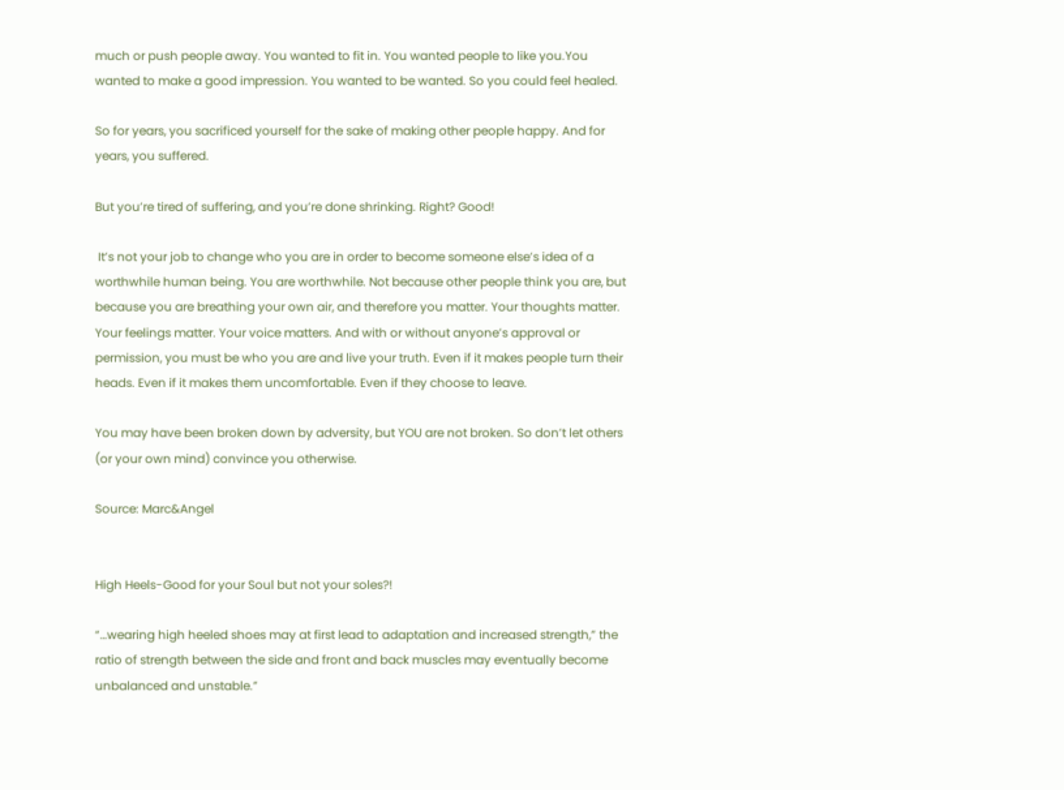much or push people away. You wanted to fit in. You wanted people to like you.You wanted to make a good impression. You wanted to be wanted. So you could feel healed.

So for years, you sacrificed yourself for the sake of making other people happy. And for years, you suffered.

But you’re tired of suffering, and you’re done shrinking. Right? Good!

 It’s not your job to change who you are in order to become someone else’s idea of a worthwhile human being. You are worthwhile. Not because other people think you are, but because you are breathing your own air, and therefore you matter. Your thoughts matter. Your feelings matter. Your voice matters. And with or without anyone’s approval or permission, you must be who you are and live your truth. Even if it makes people turn their heads. Even if it makes them uncomfortable. Even if they choose to leave.

You may have been broken down by adversity, but YOU are not broken. So don’t let others (or your own mind) convince you otherwise.

Source: Marc&Angel


High Heels-Good for your Soul but not your soles?!

“…wearing high heeled shoes may at first lead to adaptation and increased strength,” the ratio of strength between the side and front and back muscles may eventually become unbalanced and unstable.”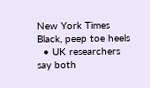New York Times
Black, peep toe heels
  • UK researchers say both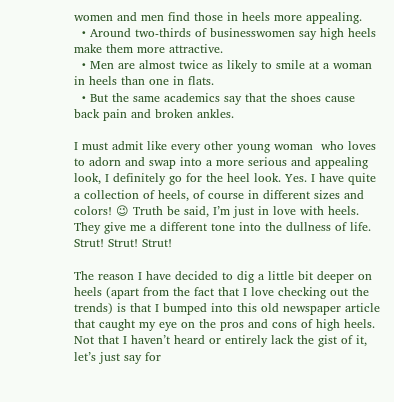women and men find those in heels more appealing.
  • Around two-thirds of businesswomen say high heels make them more attractive.
  • Men are almost twice as likely to smile at a woman in heels than one in flats.
  • But the same academics say that the shoes cause back pain and broken ankles.

I must admit like every other young woman  who loves to adorn and swap into a more serious and appealing look, I definitely go for the heel look. Yes. I have quite a collection of heels, of course in different sizes and colors! 😉 Truth be said, I’m just in love with heels. They give me a different tone into the dullness of life. Strut! Strut! Strut!

The reason I have decided to dig a little bit deeper on heels (apart from the fact that I love checking out the trends) is that I bumped into this old newspaper article that caught my eye on the pros and cons of high heels. Not that I haven’t heard or entirely lack the gist of it, let’s just say for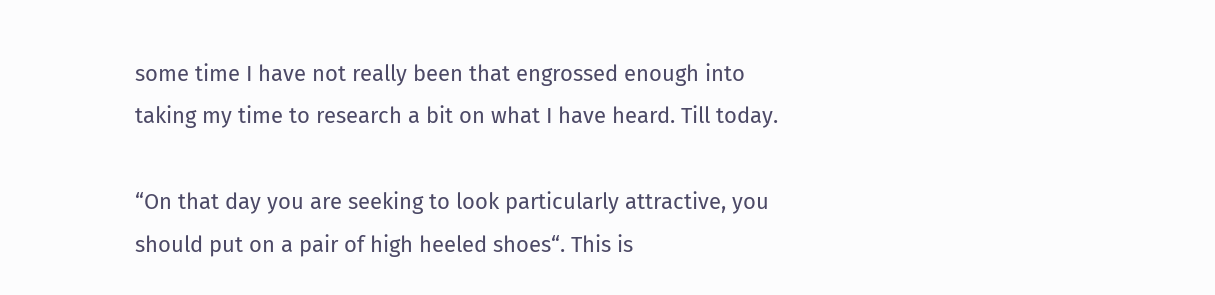some time I have not really been that engrossed enough into taking my time to research a bit on what I have heard. Till today.

“On that day you are seeking to look particularly attractive, you should put on a pair of high heeled shoes“. This is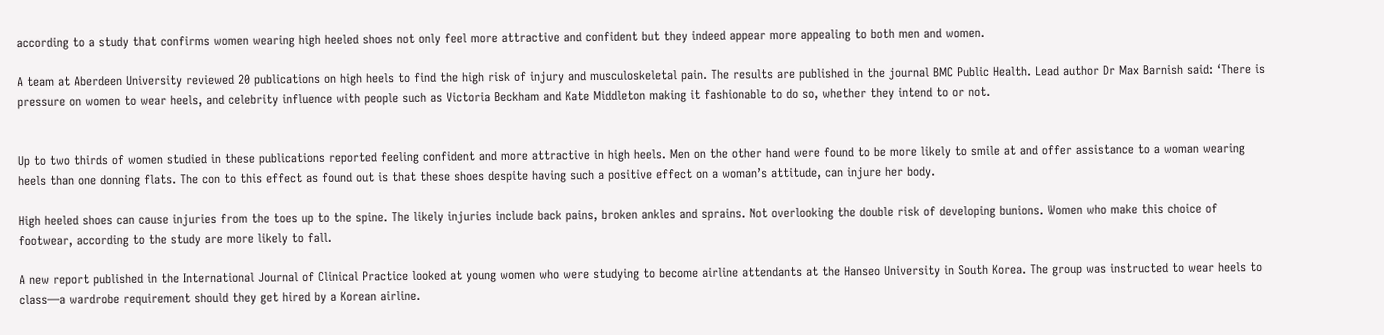according to a study that confirms women wearing high heeled shoes not only feel more attractive and confident but they indeed appear more appealing to both men and women.

A team at Aberdeen University reviewed 20 publications on high heels to find the high risk of injury and musculoskeletal pain. The results are published in the journal BMC Public Health. Lead author Dr Max Barnish said: ‘There is pressure on women to wear heels, and celebrity influence with people such as Victoria Beckham and Kate Middleton making it fashionable to do so, whether they intend to or not.


Up to two thirds of women studied in these publications reported feeling confident and more attractive in high heels. Men on the other hand were found to be more likely to smile at and offer assistance to a woman wearing heels than one donning flats. The con to this effect as found out is that these shoes despite having such a positive effect on a woman’s attitude, can injure her body.

High heeled shoes can cause injuries from the toes up to the spine. The likely injuries include back pains, broken ankles and sprains. Not overlooking the double risk of developing bunions. Women who make this choice of footwear, according to the study are more likely to fall.

A new report published in the International Journal of Clinical Practice looked at young women who were studying to become airline attendants at the Hanseo University in South Korea. The group was instructed to wear heels to class—a wardrobe requirement should they get hired by a Korean airline.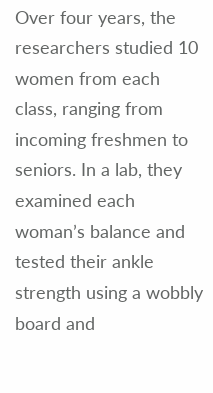Over four years, the researchers studied 10 women from each class, ranging from incoming freshmen to seniors. In a lab, they examined each woman’s balance and tested their ankle strength using a wobbly board and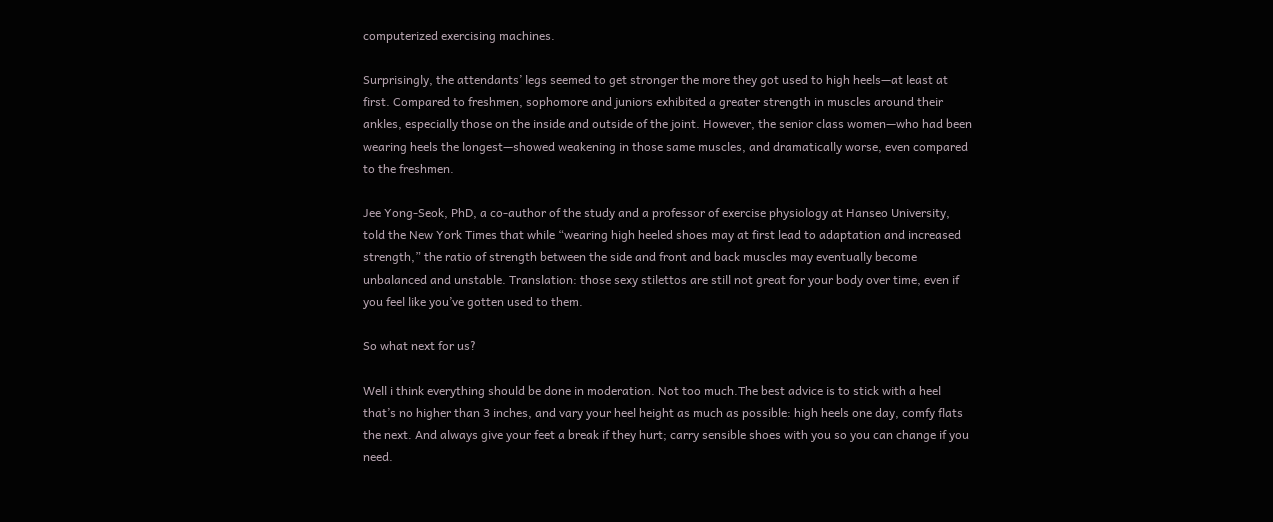computerized exercising machines.

Surprisingly, the attendants’ legs seemed to get stronger the more they got used to high heels—at least at first. Compared to freshmen, sophomore and juniors exhibited a greater strength in muscles around their ankles, especially those on the inside and outside of the joint. However, the senior class women—who had been wearing heels the longest—showed weakening in those same muscles, and dramatically worse, even compared to the freshmen.

Jee Yong-Seok, PhD, a co-author of the study and a professor of exercise physiology at Hanseo University, told the New York Times that while “wearing high heeled shoes may at first lead to adaptation and increased strength,” the ratio of strength between the side and front and back muscles may eventually become unbalanced and unstable. Translation: those sexy stilettos are still not great for your body over time, even if you feel like you’ve gotten used to them.

So what next for us?

Well i think everything should be done in moderation. Not too much.The best advice is to stick with a heel that’s no higher than 3 inches, and vary your heel height as much as possible: high heels one day, comfy flats the next. And always give your feet a break if they hurt; carry sensible shoes with you so you can change if you need.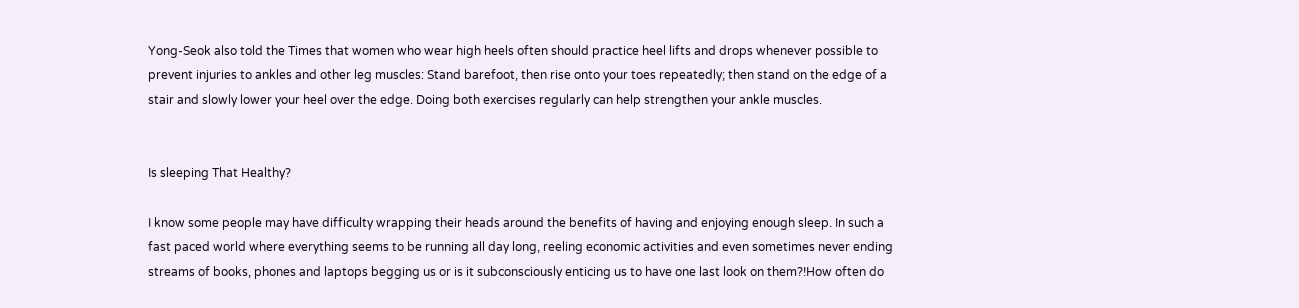Yong-Seok also told the Times that women who wear high heels often should practice heel lifts and drops whenever possible to prevent injuries to ankles and other leg muscles: Stand barefoot, then rise onto your toes repeatedly; then stand on the edge of a stair and slowly lower your heel over the edge. Doing both exercises regularly can help strengthen your ankle muscles.


Is sleeping That Healthy?

I know some people may have difficulty wrapping their heads around the benefits of having and enjoying enough sleep. In such a fast paced world where everything seems to be running all day long, reeling economic activities and even sometimes never ending streams of books, phones and laptops begging us or is it subconsciously enticing us to have one last look on them?!How often do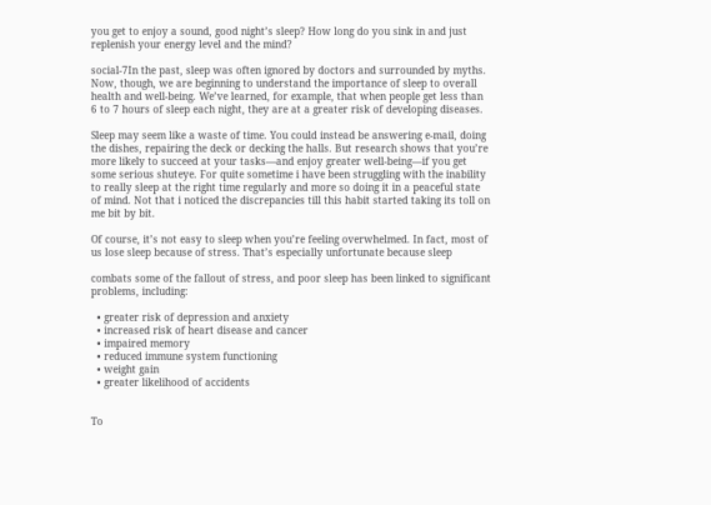you get to enjoy a sound, good night’s sleep? How long do you sink in and just replenish your energy level and the mind?

social-7In the past, sleep was often ignored by doctors and surrounded by myths. Now, though, we are beginning to understand the importance of sleep to overall health and well-being. We’ve learned, for example, that when people get less than 6 to 7 hours of sleep each night, they are at a greater risk of developing diseases.

Sleep may seem like a waste of time. You could instead be answering e-mail, doing the dishes, repairing the deck or decking the halls. But research shows that you’re more likely to succeed at your tasks—and enjoy greater well-being—if you get some serious shuteye. For quite sometime i have been struggling with the inability to really sleep at the right time regularly and more so doing it in a peaceful state of mind. Not that i noticed the discrepancies till this habit started taking its toll on me bit by bit.

Of course, it’s not easy to sleep when you’re feeling overwhelmed. In fact, most of us lose sleep because of stress. That’s especially unfortunate because sleep

combats some of the fallout of stress, and poor sleep has been linked to significant problems, including:

  • greater risk of depression and anxiety
  • increased risk of heart disease and cancer
  • impaired memory
  • reduced immune system functioning
  • weight gain
  • greater likelihood of accidents


To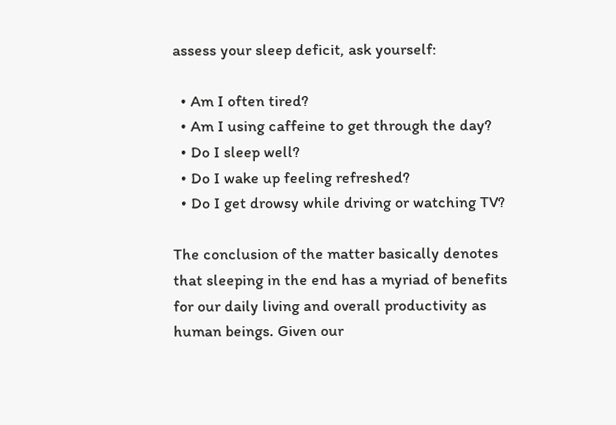assess your sleep deficit, ask yourself:

  • Am I often tired?
  • Am I using caffeine to get through the day?
  • Do I sleep well?
  • Do I wake up feeling refreshed?
  • Do I get drowsy while driving or watching TV?

The conclusion of the matter basically denotes that sleeping in the end has a myriad of benefits for our daily living and overall productivity as human beings. Given our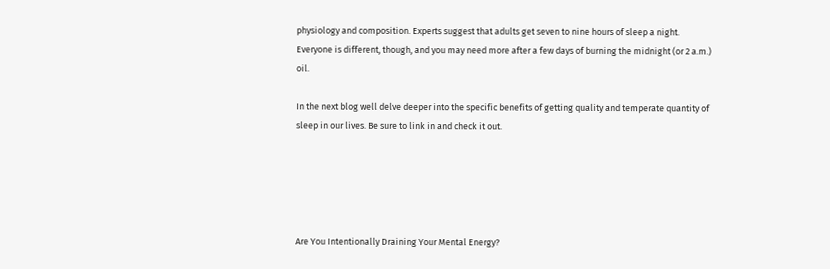physiology and composition. Experts suggest that adults get seven to nine hours of sleep a night. Everyone is different, though, and you may need more after a few days of burning the midnight (or 2 a.m.) oil.

In the next blog well delve deeper into the specific benefits of getting quality and temperate quantity of sleep in our lives. Be sure to link in and check it out.





Are You Intentionally Draining Your Mental Energy?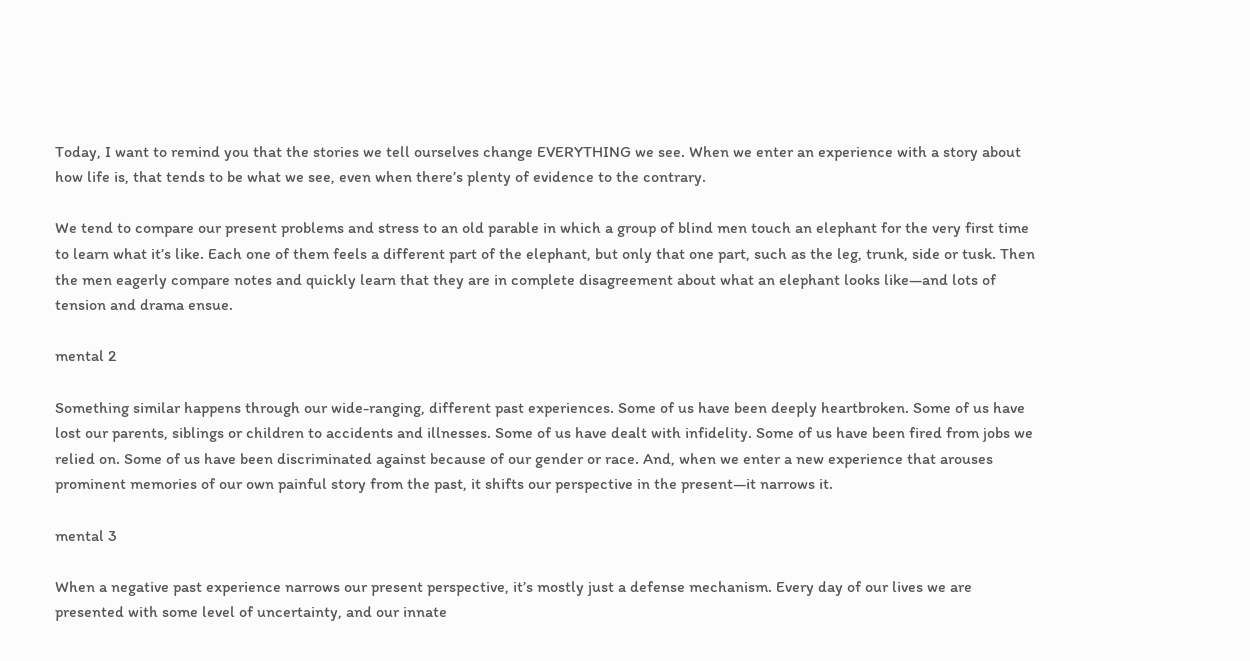Today, I want to remind you that the stories we tell ourselves change EVERYTHING we see. When we enter an experience with a story about how life is, that tends to be what we see, even when there’s plenty of evidence to the contrary.

We tend to compare our present problems and stress to an old parable in which a group of blind men touch an elephant for the very first time to learn what it’s like. Each one of them feels a different part of the elephant, but only that one part, such as the leg, trunk, side or tusk. Then the men eagerly compare notes and quickly learn that they are in complete disagreement about what an elephant looks like—and lots of tension and drama ensue.

mental 2

Something similar happens through our wide-ranging, different past experiences. Some of us have been deeply heartbroken. Some of us have lost our parents, siblings or children to accidents and illnesses. Some of us have dealt with infidelity. Some of us have been fired from jobs we relied on. Some of us have been discriminated against because of our gender or race. And, when we enter a new experience that arouses prominent memories of our own painful story from the past, it shifts our perspective in the present—it narrows it.

mental 3

When a negative past experience narrows our present perspective, it’s mostly just a defense mechanism. Every day of our lives we are presented with some level of uncertainty, and our innate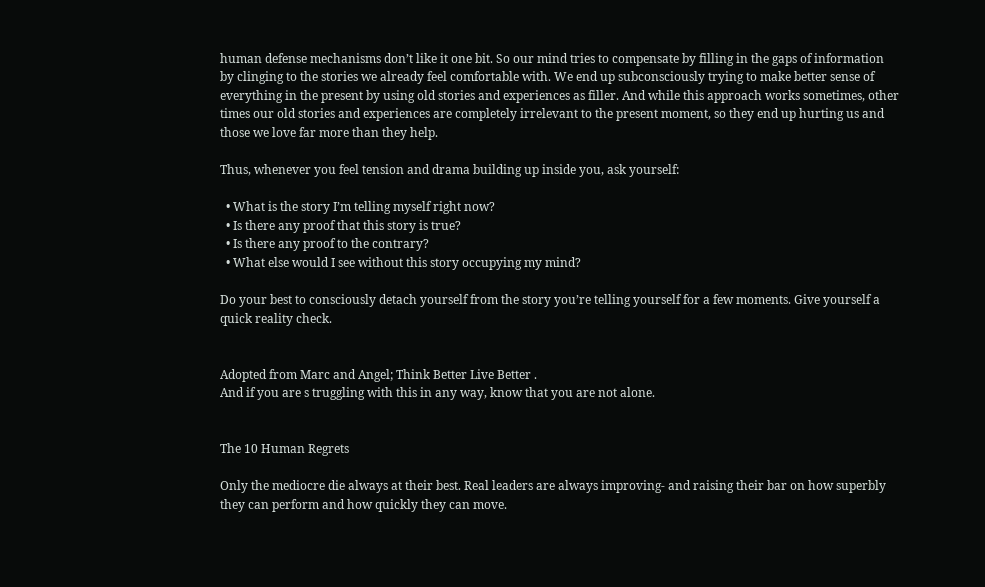human defense mechanisms don’t like it one bit. So our mind tries to compensate by filling in the gaps of information by clinging to the stories we already feel comfortable with. We end up subconsciously trying to make better sense of everything in the present by using old stories and experiences as filler. And while this approach works sometimes, other times our old stories and experiences are completely irrelevant to the present moment, so they end up hurting us and those we love far more than they help.

Thus, whenever you feel tension and drama building up inside you, ask yourself:

  • What is the story I’m telling myself right now?
  • Is there any proof that this story is true?
  • Is there any proof to the contrary?
  • What else would I see without this story occupying my mind?

Do your best to consciously detach yourself from the story you’re telling yourself for a few moments. Give yourself a quick reality check.


Adopted from Marc and Angel; Think Better Live Better .
And if you are s truggling with this in any way, know that you are not alone.


The 10 Human Regrets

Only the mediocre die always at their best. Real leaders are always improving- and raising their bar on how superbly they can perform and how quickly they can move.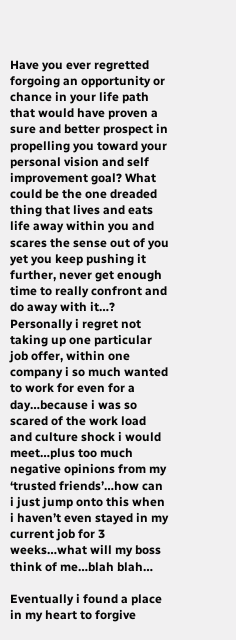Have you ever regretted forgoing an opportunity or chance in your life path that would have proven a sure and better prospect in propelling you toward your personal vision and self improvement goal? What could be the one dreaded thing that lives and eats life away within you and scares the sense out of you yet you keep pushing it further, never get enough time to really confront and do away with it…? Personally i regret not taking up one particular job offer, within one company i so much wanted to work for even for a day…because i was so scared of the work load and culture shock i would meet…plus too much negative opinions from my ‘trusted friends’…how can i just jump onto this when i haven’t even stayed in my current job for 3 weeks…what will my boss think of me…blah blah…

Eventually i found a place in my heart to forgive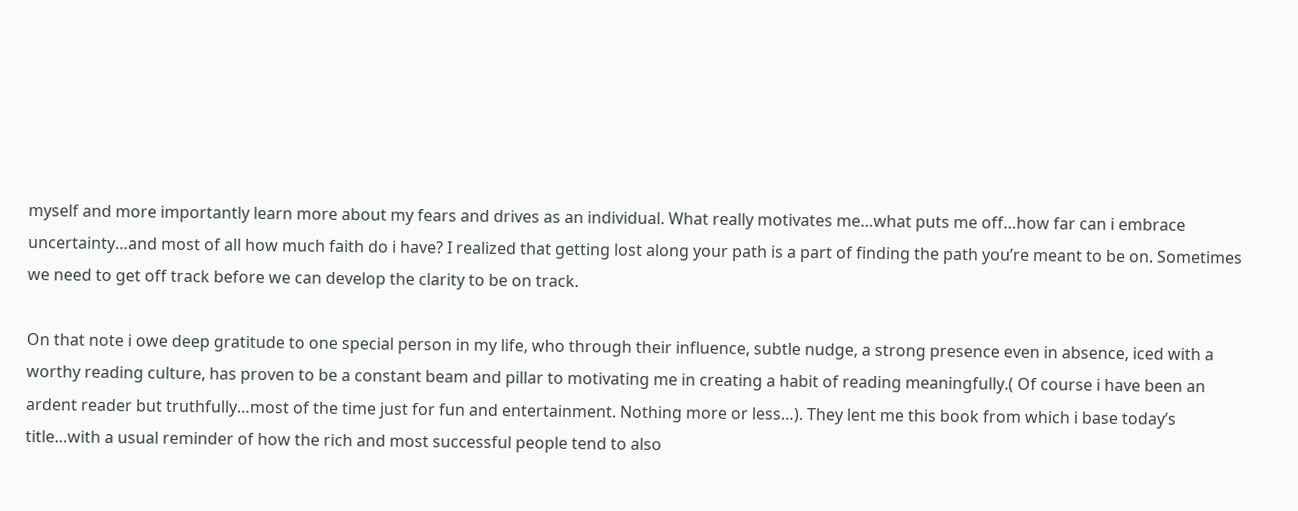myself and more importantly learn more about my fears and drives as an individual. What really motivates me…what puts me off…how far can i embrace uncertainty…and most of all how much faith do i have? I realized that getting lost along your path is a part of finding the path you’re meant to be on. Sometimes we need to get off track before we can develop the clarity to be on track.

On that note i owe deep gratitude to one special person in my life, who through their influence, subtle nudge, a strong presence even in absence, iced with a worthy reading culture, has proven to be a constant beam and pillar to motivating me in creating a habit of reading meaningfully.( Of course i have been an ardent reader but truthfully…most of the time just for fun and entertainment. Nothing more or less…). They lent me this book from which i base today’s title…with a usual reminder of how the rich and most successful people tend to also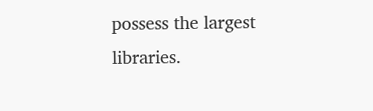possess the largest libraries.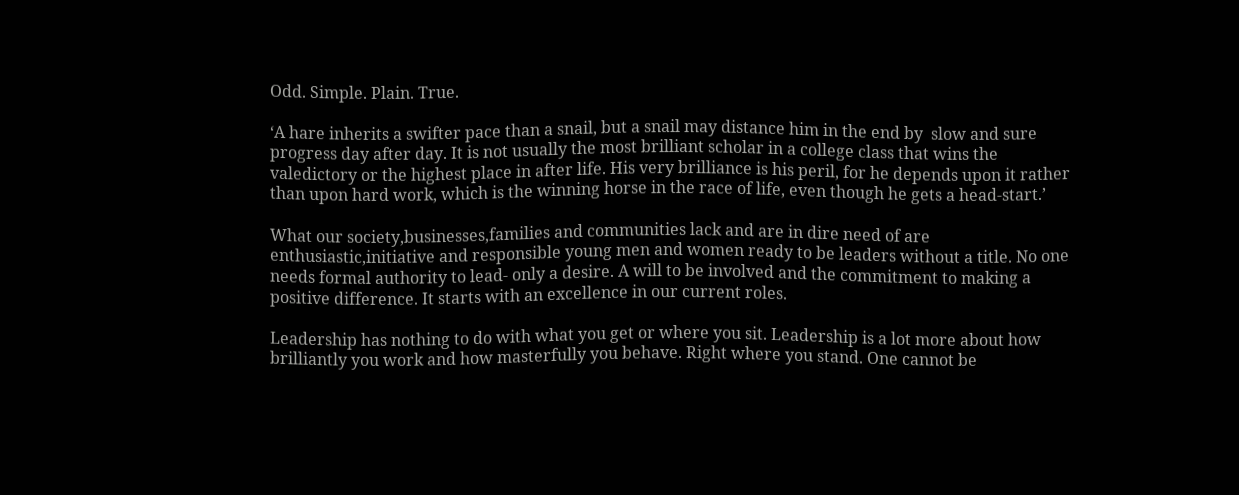Odd. Simple. Plain. True.

‘A hare inherits a swifter pace than a snail, but a snail may distance him in the end by  slow and sure progress day after day. It is not usually the most brilliant scholar in a college class that wins the valedictory or the highest place in after life. His very brilliance is his peril, for he depends upon it rather than upon hard work, which is the winning horse in the race of life, even though he gets a head-start.’

What our society,businesses,families and communities lack and are in dire need of are enthusiastic,initiative and responsible young men and women ready to be leaders without a title. No one needs formal authority to lead- only a desire. A will to be involved and the commitment to making a positive difference. It starts with an excellence in our current roles.

Leadership has nothing to do with what you get or where you sit. Leadership is a lot more about how brilliantly you work and how masterfully you behave. Right where you stand. One cannot be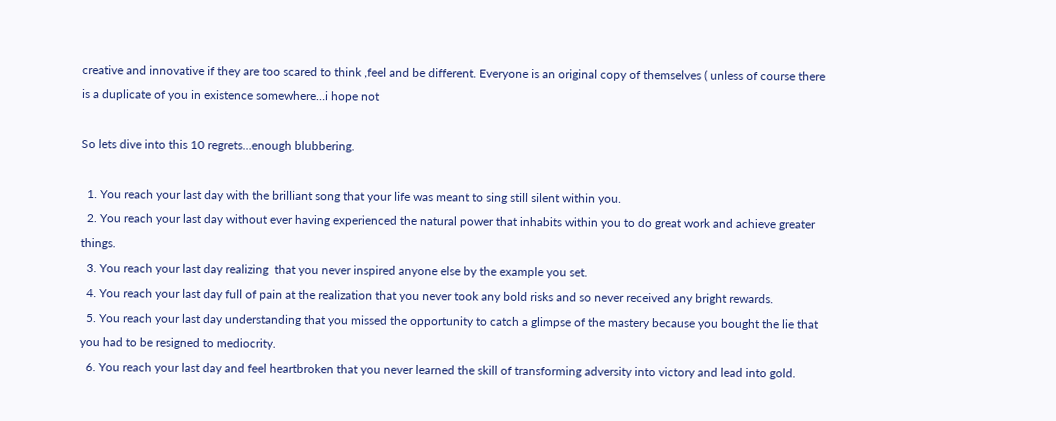creative and innovative if they are too scared to think ,feel and be different. Everyone is an original copy of themselves ( unless of course there is a duplicate of you in existence somewhere…i hope not

So lets dive into this 10 regrets…enough blubbering.

  1. You reach your last day with the brilliant song that your life was meant to sing still silent within you.
  2. You reach your last day without ever having experienced the natural power that inhabits within you to do great work and achieve greater things.
  3. You reach your last day realizing  that you never inspired anyone else by the example you set.
  4. You reach your last day full of pain at the realization that you never took any bold risks and so never received any bright rewards.
  5. You reach your last day understanding that you missed the opportunity to catch a glimpse of the mastery because you bought the lie that you had to be resigned to mediocrity.
  6. You reach your last day and feel heartbroken that you never learned the skill of transforming adversity into victory and lead into gold.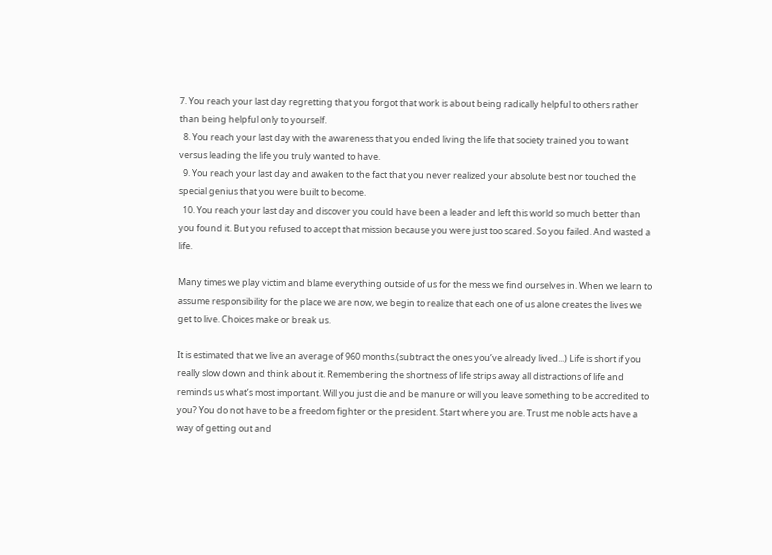7. You reach your last day regretting that you forgot that work is about being radically helpful to others rather than being helpful only to yourself.
  8. You reach your last day with the awareness that you ended living the life that society trained you to want versus leading the life you truly wanted to have.
  9. You reach your last day and awaken to the fact that you never realized your absolute best nor touched the special genius that you were built to become.
  10. You reach your last day and discover you could have been a leader and left this world so much better than you found it. But you refused to accept that mission because you were just too scared. So you failed. And wasted a life.

Many times we play victim and blame everything outside of us for the mess we find ourselves in. When we learn to assume responsibility for the place we are now, we begin to realize that each one of us alone creates the lives we get to live. Choices make or break us.

It is estimated that we live an average of 960 months.(subtract the ones you’ve already lived...) Life is short if you really slow down and think about it. Remembering the shortness of life strips away all distractions of life and reminds us what’s most important. Will you just die and be manure or will you leave something to be accredited to you? You do not have to be a freedom fighter or the president. Start where you are. Trust me noble acts have a way of getting out and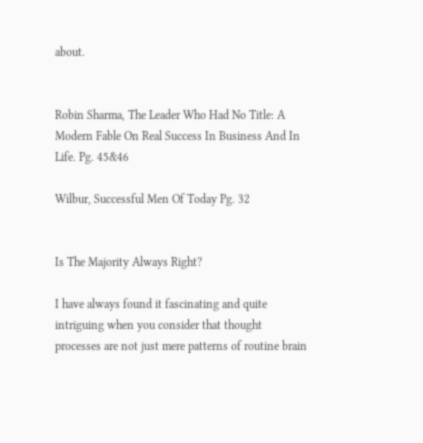about.


Robin Sharma, The Leader Who Had No Title: A Modern Fable On Real Success In Business And In Life. Pg. 45&46

Wilbur, Successful Men Of Today Pg. 32


Is The Majority Always Right?

I have always found it fascinating and quite intriguing when you consider that thought processes are not just mere patterns of routine brain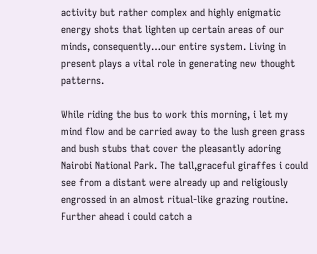activity but rather complex and highly enigmatic energy shots that lighten up certain areas of our minds, consequently…our entire system. Living in present plays a vital role in generating new thought patterns.

While riding the bus to work this morning, i let my mind flow and be carried away to the lush green grass and bush stubs that cover the pleasantly adoring Nairobi National Park. The tall,graceful giraffes i could see from a distant were already up and religiously engrossed in an almost ritual-like grazing routine. Further ahead i could catch a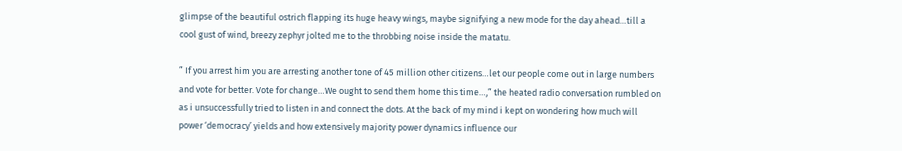glimpse of the beautiful ostrich flapping its huge heavy wings, maybe signifying a new mode for the day ahead…till a cool gust of wind, breezy zephyr jolted me to the throbbing noise inside the matatu.

” If you arrest him you are arresting another tone of 45 million other citizens…let our people come out in large numbers and vote for better. Vote for change…We ought to send them home this time…,” the heated radio conversation rumbled on as i unsuccessfully tried to listen in and connect the dots. At the back of my mind i kept on wondering how much will power ‘democracy’ yields and how extensively majority power dynamics influence our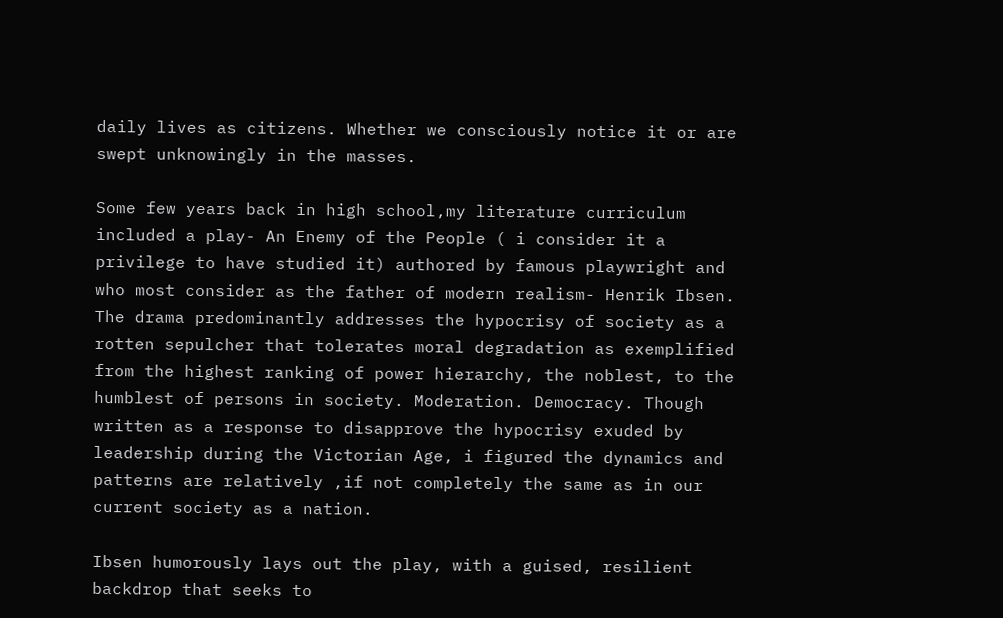daily lives as citizens. Whether we consciously notice it or are swept unknowingly in the masses.

Some few years back in high school,my literature curriculum included a play- An Enemy of the People ( i consider it a privilege to have studied it) authored by famous playwright and who most consider as the father of modern realism- Henrik Ibsen. The drama predominantly addresses the hypocrisy of society as a rotten sepulcher that tolerates moral degradation as exemplified from the highest ranking of power hierarchy, the noblest, to the humblest of persons in society. Moderation. Democracy. Though written as a response to disapprove the hypocrisy exuded by leadership during the Victorian Age, i figured the dynamics and patterns are relatively ,if not completely the same as in our current society as a nation.

Ibsen humorously lays out the play, with a guised, resilient backdrop that seeks to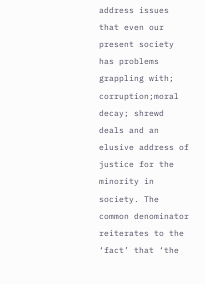address issues that even our present society has problems grappling with; corruption;moral decay; shrewd deals and an elusive address of justice for the minority in society. The common denominator reiterates to the ‘fact’ that ‘the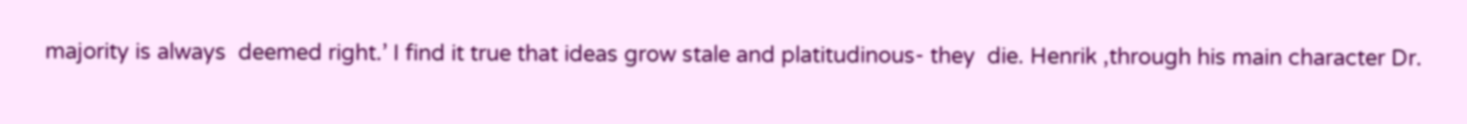majority is always  deemed right.’ I find it true that ideas grow stale and platitudinous- they  die. Henrik ,through his main character Dr.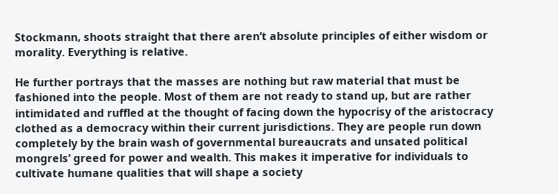Stockmann, shoots straight that there aren’t absolute principles of either wisdom or morality. Everything is relative.

He further portrays that the masses are nothing but raw material that must be fashioned into the people. Most of them are not ready to stand up, but are rather intimidated and ruffled at the thought of facing down the hypocrisy of the aristocracy clothed as a democracy within their current jurisdictions. They are people run down completely by the brain wash of governmental bureaucrats and unsated political mongrels’ greed for power and wealth. This makes it imperative for individuals to cultivate humane qualities that will shape a society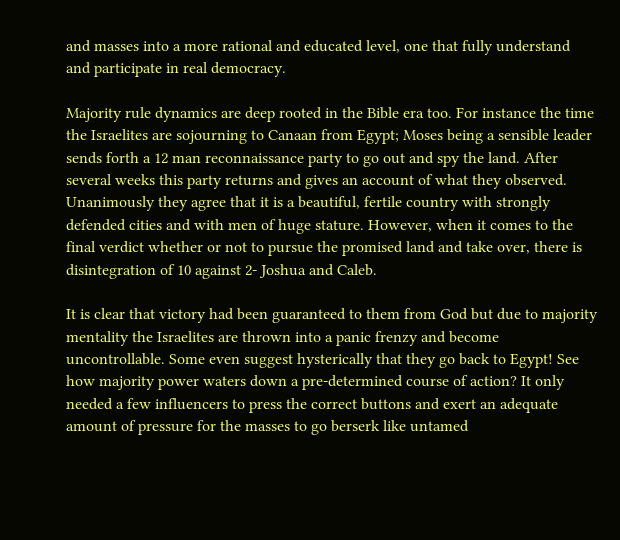and masses into a more rational and educated level, one that fully understand and participate in real democracy.

Majority rule dynamics are deep rooted in the Bible era too. For instance the time the Israelites are sojourning to Canaan from Egypt; Moses being a sensible leader sends forth a 12 man reconnaissance party to go out and spy the land. After several weeks this party returns and gives an account of what they observed. Unanimously they agree that it is a beautiful, fertile country with strongly defended cities and with men of huge stature. However, when it comes to the final verdict whether or not to pursue the promised land and take over, there is disintegration of 10 against 2- Joshua and Caleb.

It is clear that victory had been guaranteed to them from God but due to majority mentality the Israelites are thrown into a panic frenzy and become uncontrollable. Some even suggest hysterically that they go back to Egypt! See how majority power waters down a pre-determined course of action? It only needed a few influencers to press the correct buttons and exert an adequate amount of pressure for the masses to go berserk like untamed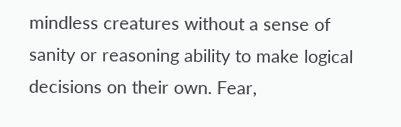mindless creatures without a sense of sanity or reasoning ability to make logical decisions on their own. Fear,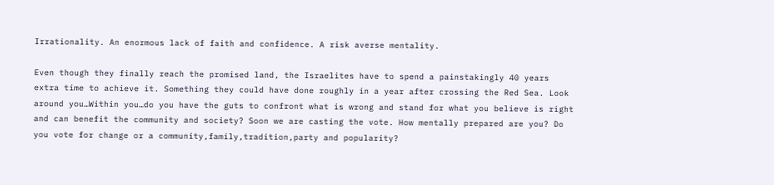Irrationality. An enormous lack of faith and confidence. A risk averse mentality.

Even though they finally reach the promised land, the Israelites have to spend a painstakingly 40 years extra time to achieve it. Something they could have done roughly in a year after crossing the Red Sea. Look around you…Within you…do you have the guts to confront what is wrong and stand for what you believe is right and can benefit the community and society? Soon we are casting the vote. How mentally prepared are you? Do you vote for change or a community,family,tradition,party and popularity?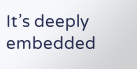It’s deeply embedded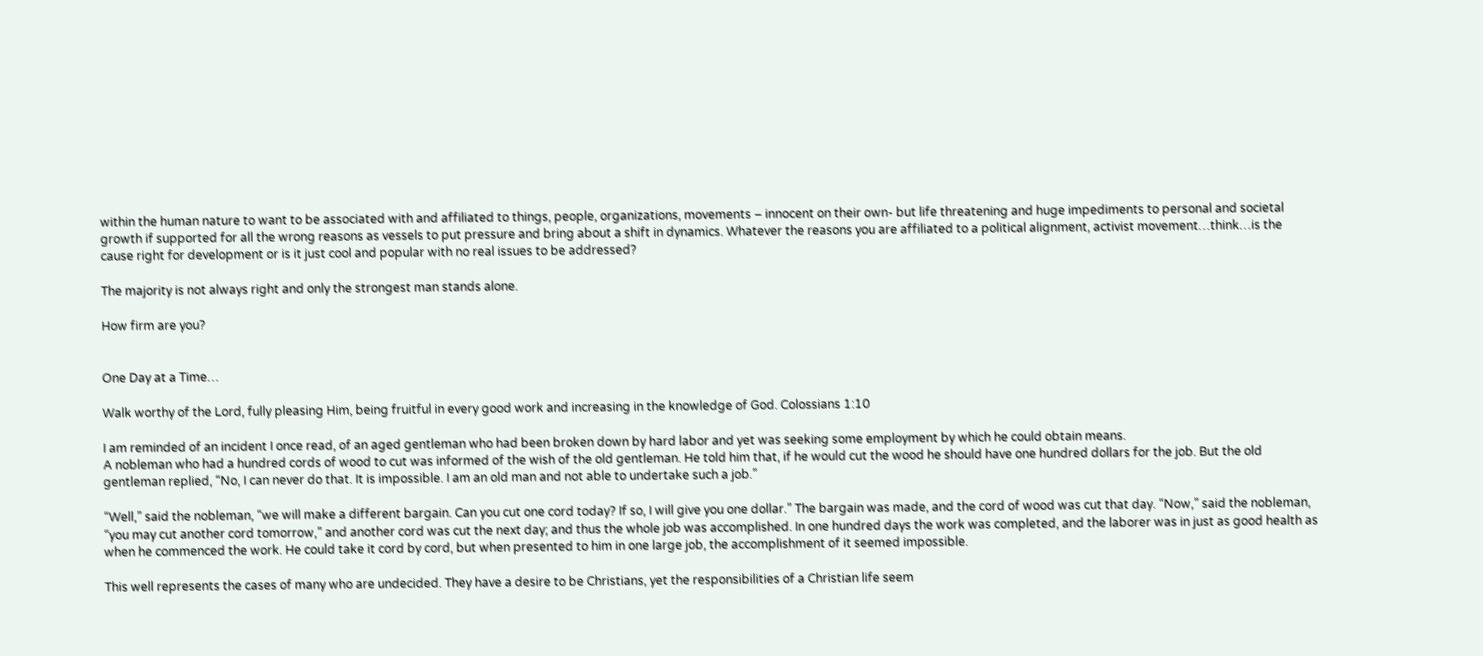within the human nature to want to be associated with and affiliated to things, people, organizations, movements – innocent on their own- but life threatening and huge impediments to personal and societal growth if supported for all the wrong reasons as vessels to put pressure and bring about a shift in dynamics. Whatever the reasons you are affiliated to a political alignment, activist movement…think…is the cause right for development or is it just cool and popular with no real issues to be addressed?

The majority is not always right and only the strongest man stands alone.

How firm are you?


One Day at a Time…

Walk worthy of the Lord, fully pleasing Him, being fruitful in every good work and increasing in the knowledge of God. Colossians 1:10

I am reminded of an incident I once read, of an aged gentleman who had been broken down by hard labor and yet was seeking some employment by which he could obtain means.
A nobleman who had a hundred cords of wood to cut was informed of the wish of the old gentleman. He told him that, if he would cut the wood he should have one hundred dollars for the job. But the old gentleman replied, “No, I can never do that. It is impossible. I am an old man and not able to undertake such a job.”

“Well,” said the nobleman, “we will make a different bargain. Can you cut one cord today? If so, I will give you one dollar.” The bargain was made, and the cord of wood was cut that day. “Now,” said the nobleman, “you may cut another cord tomorrow,” and another cord was cut the next day; and thus the whole job was accomplished. In one hundred days the work was completed, and the laborer was in just as good health as when he commenced the work. He could take it cord by cord, but when presented to him in one large job, the accomplishment of it seemed impossible.

This well represents the cases of many who are undecided. They have a desire to be Christians, yet the responsibilities of a Christian life seem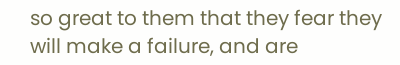so great to them that they fear they will make a failure, and are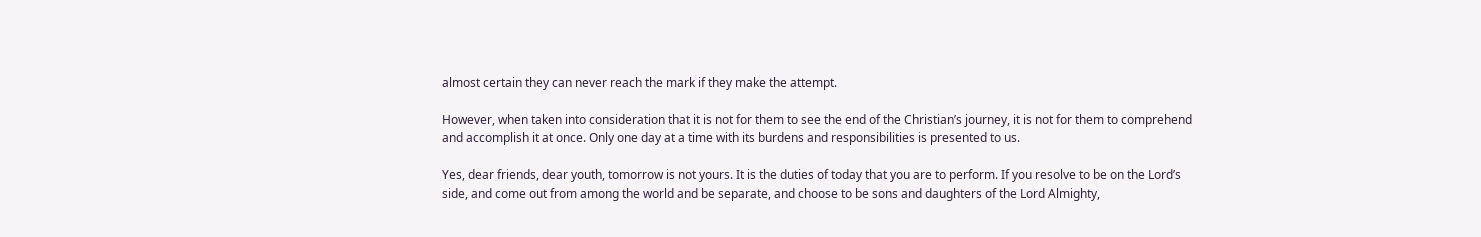almost certain they can never reach the mark if they make the attempt.

However, when taken into consideration that it is not for them to see the end of the Christian’s journey, it is not for them to comprehend and accomplish it at once. Only one day at a time with its burdens and responsibilities is presented to us.

Yes, dear friends, dear youth, tomorrow is not yours. It is the duties of today that you are to perform. If you resolve to be on the Lord’s side, and come out from among the world and be separate, and choose to be sons and daughters of the Lord Almighty,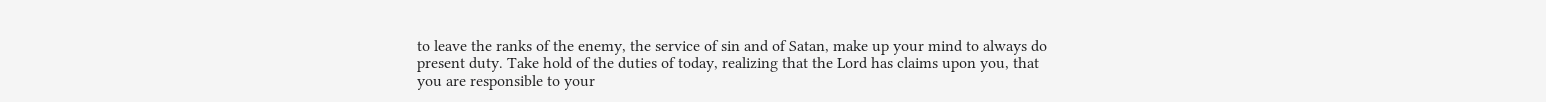to leave the ranks of the enemy, the service of sin and of Satan, make up your mind to always do present duty. Take hold of the duties of today, realizing that the Lord has claims upon you, that you are responsible to your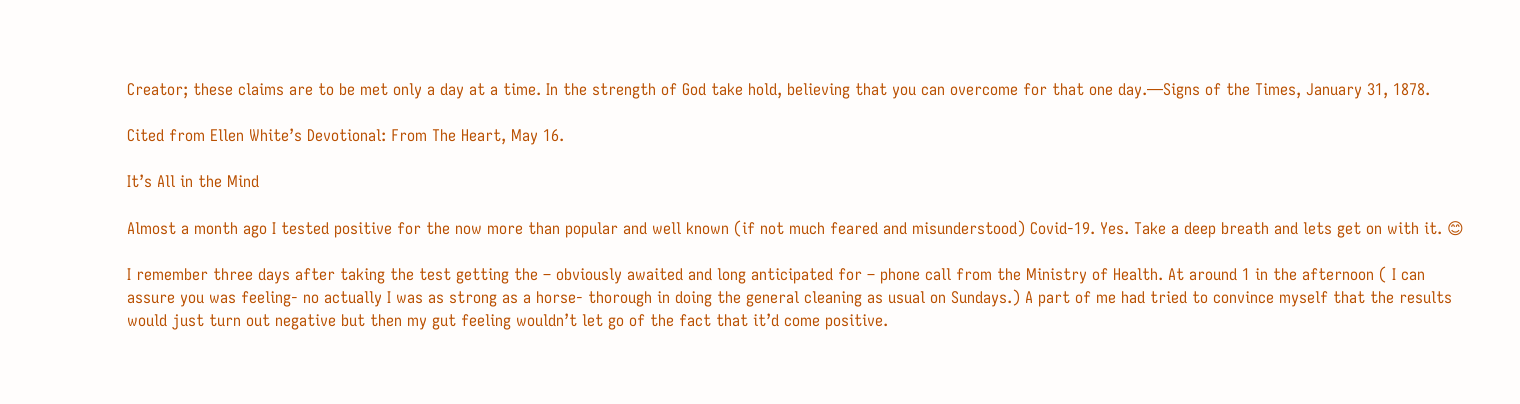Creator; these claims are to be met only a day at a time. In the strength of God take hold, believing that you can overcome for that one day.—Signs of the Times, January 31, 1878.

Cited from Ellen White’s Devotional: From The Heart, May 16.

It’s All in the Mind

Almost a month ago I tested positive for the now more than popular and well known (if not much feared and misunderstood) Covid-19. Yes. Take a deep breath and lets get on with it. 😊

I remember three days after taking the test getting the – obviously awaited and long anticipated for – phone call from the Ministry of Health. At around 1 in the afternoon ( I can assure you was feeling- no actually I was as strong as a horse- thorough in doing the general cleaning as usual on Sundays.) A part of me had tried to convince myself that the results would just turn out negative but then my gut feeling wouldn’t let go of the fact that it’d come positive.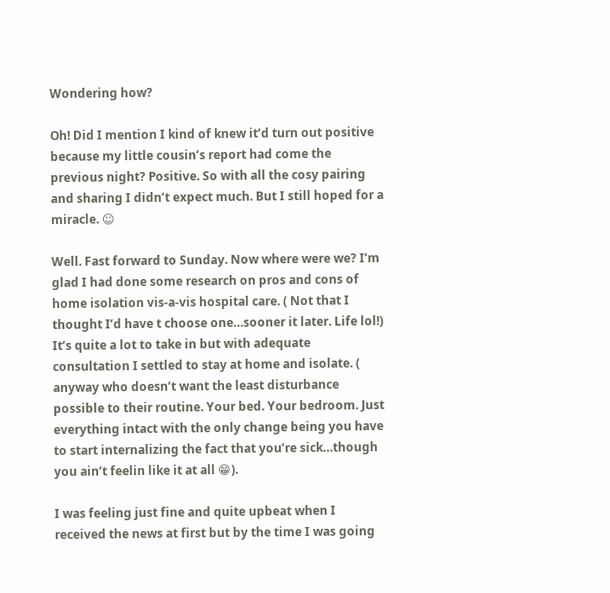Wondering how?

Oh! Did I mention I kind of knew it’d turn out positive because my little cousin’s report had come the previous night? Positive. So with all the cosy pairing and sharing I didn’t expect much. But I still hoped for a miracle. ☺

Well. Fast forward to Sunday. Now where were we? I’m glad I had done some research on pros and cons of home isolation vis-a-vis hospital care. ( Not that I thought I’d have t choose one…sooner it later. Life lol!) It’s quite a lot to take in but with adequate consultation I settled to stay at home and isolate. ( anyway who doesn’t want the least disturbance possible to their routine. Your bed. Your bedroom. Just everything intact with the only change being you have to start internalizing the fact that you’re sick…though you ain’t feelin like it at all 😁).

I was feeling just fine and quite upbeat when I received the news at first but by the time I was going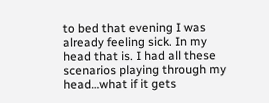to bed that evening I was already feeling sick. In my head that is. I had all these scenarios playing through my head…what if it gets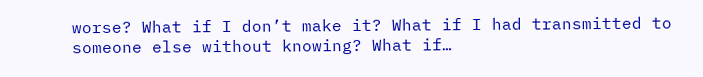worse? What if I don’t make it? What if I had transmitted to someone else without knowing? What if…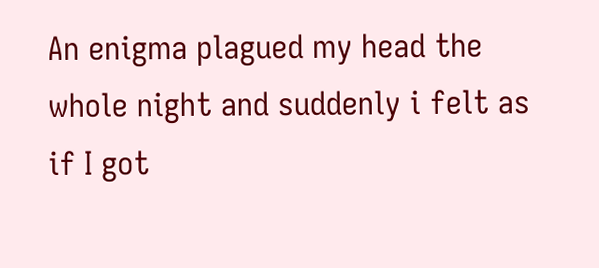An enigma plagued my head the whole night and suddenly i felt as if I got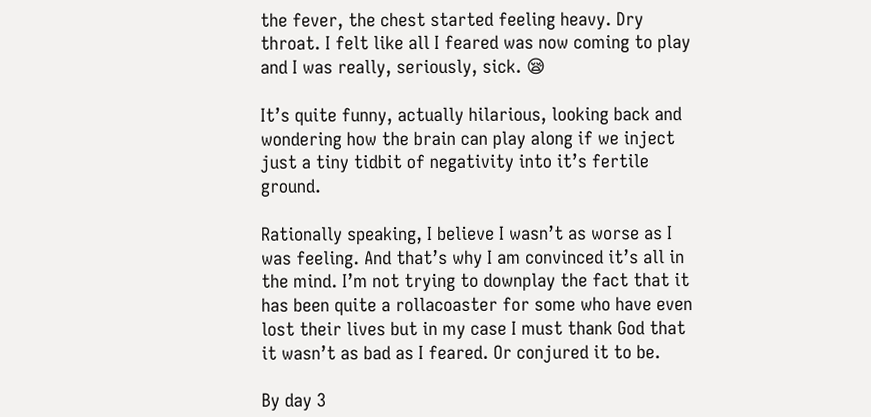the fever, the chest started feeling heavy. Dry throat. I felt like all I feared was now coming to play and I was really, seriously, sick. 😪

It’s quite funny, actually hilarious, looking back and wondering how the brain can play along if we inject just a tiny tidbit of negativity into it’s fertile ground.

Rationally speaking, I believe I wasn’t as worse as I was feeling. And that’s why I am convinced it’s all in the mind. I’m not trying to downplay the fact that it has been quite a rollacoaster for some who have even lost their lives but in my case I must thank God that it wasn’t as bad as I feared. Or conjured it to be.

By day 3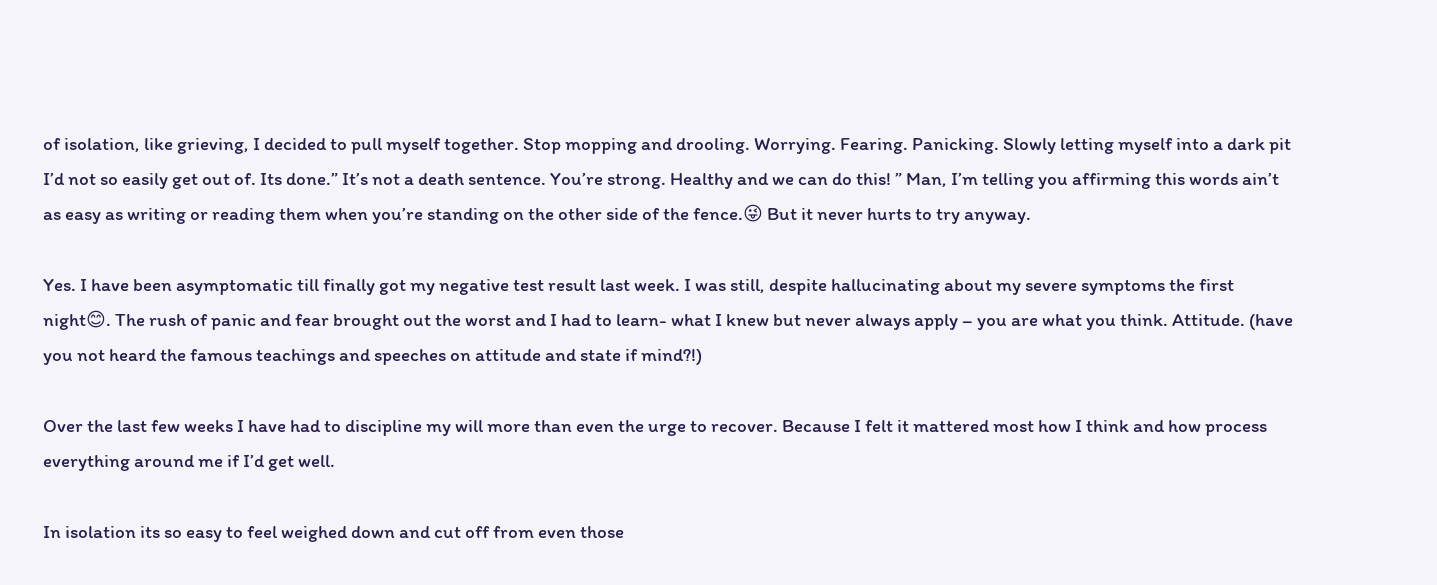of isolation, like grieving, I decided to pull myself together. Stop mopping and drooling. Worrying. Fearing. Panicking. Slowly letting myself into a dark pit I’d not so easily get out of. Its done.” It’s not a death sentence. You’re strong. Healthy and we can do this! ” Man, I’m telling you affirming this words ain’t as easy as writing or reading them when you’re standing on the other side of the fence.😜 But it never hurts to try anyway.

Yes. I have been asymptomatic till finally got my negative test result last week. I was still, despite hallucinating about my severe symptoms the first night😊. The rush of panic and fear brought out the worst and I had to learn- what I knew but never always apply – you are what you think. Attitude. (have you not heard the famous teachings and speeches on attitude and state if mind?!)

Over the last few weeks I have had to discipline my will more than even the urge to recover. Because I felt it mattered most how I think and how process everything around me if I’d get well.

In isolation its so easy to feel weighed down and cut off from even those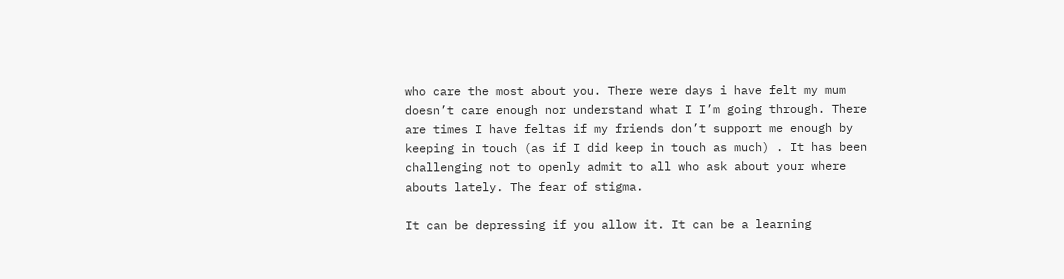who care the most about you. There were days i have felt my mum doesn’t care enough nor understand what I I’m going through. There are times I have feltas if my friends don’t support me enough by keeping in touch (as if I did keep in touch as much) . It has been challenging not to openly admit to all who ask about your where abouts lately. The fear of stigma.

It can be depressing if you allow it. It can be a learning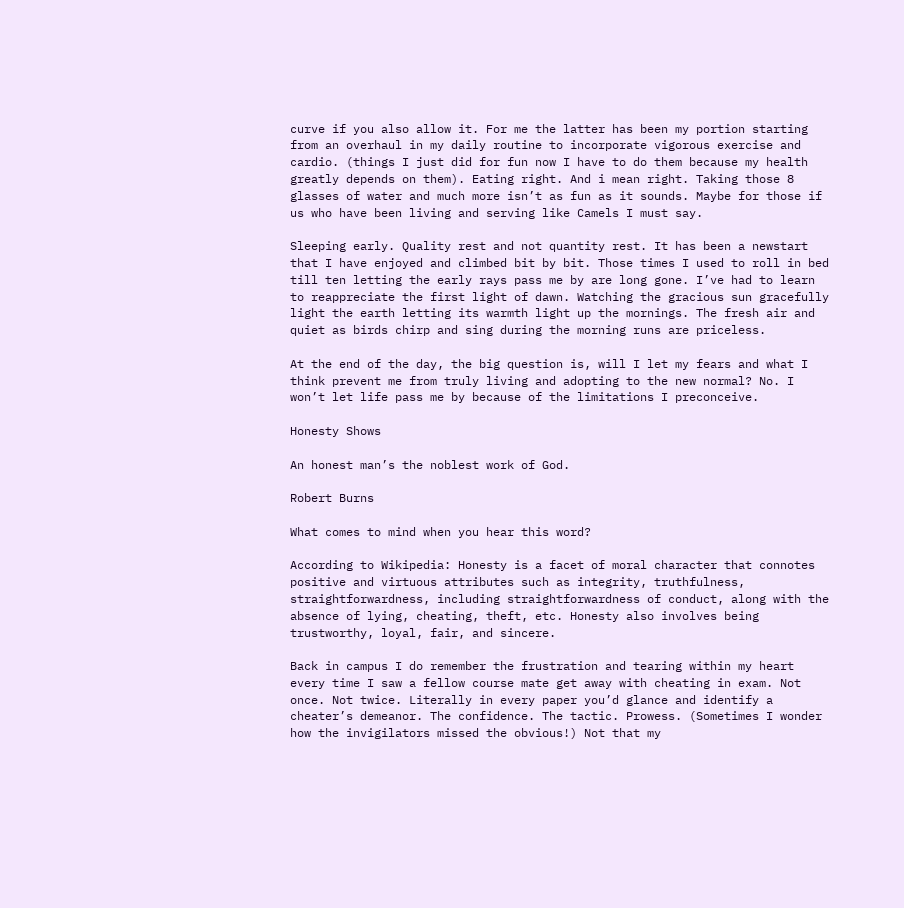curve if you also allow it. For me the latter has been my portion starting from an overhaul in my daily routine to incorporate vigorous exercise and cardio. (things I just did for fun now I have to do them because my health greatly depends on them). Eating right. And i mean right. Taking those 8 glasses of water and much more isn’t as fun as it sounds. Maybe for those if us who have been living and serving like Camels I must say.

Sleeping early. Quality rest and not quantity rest. It has been a newstart that I have enjoyed and climbed bit by bit. Those times I used to roll in bed till ten letting the early rays pass me by are long gone. I’ve had to learn to reappreciate the first light of dawn. Watching the gracious sun gracefully light the earth letting its warmth light up the mornings. The fresh air and quiet as birds chirp and sing during the morning runs are priceless.

At the end of the day, the big question is, will I let my fears and what I think prevent me from truly living and adopting to the new normal? No. I won’t let life pass me by because of the limitations I preconceive.

Honesty Shows

An honest man’s the noblest work of God.

Robert Burns

What comes to mind when you hear this word?

According to Wikipedia: Honesty is a facet of moral character that connotes positive and virtuous attributes such as integrity, truthfulness, straightforwardness, including straightforwardness of conduct, along with the absence of lying, cheating, theft, etc. Honesty also involves being trustworthy, loyal, fair, and sincere.

Back in campus I do remember the frustration and tearing within my heart every time I saw a fellow course mate get away with cheating in exam. Not once. Not twice. Literally in every paper you’d glance and identify a cheater’s demeanor. The confidence. The tactic. Prowess. (Sometimes I wonder how the invigilators missed the obvious!) Not that my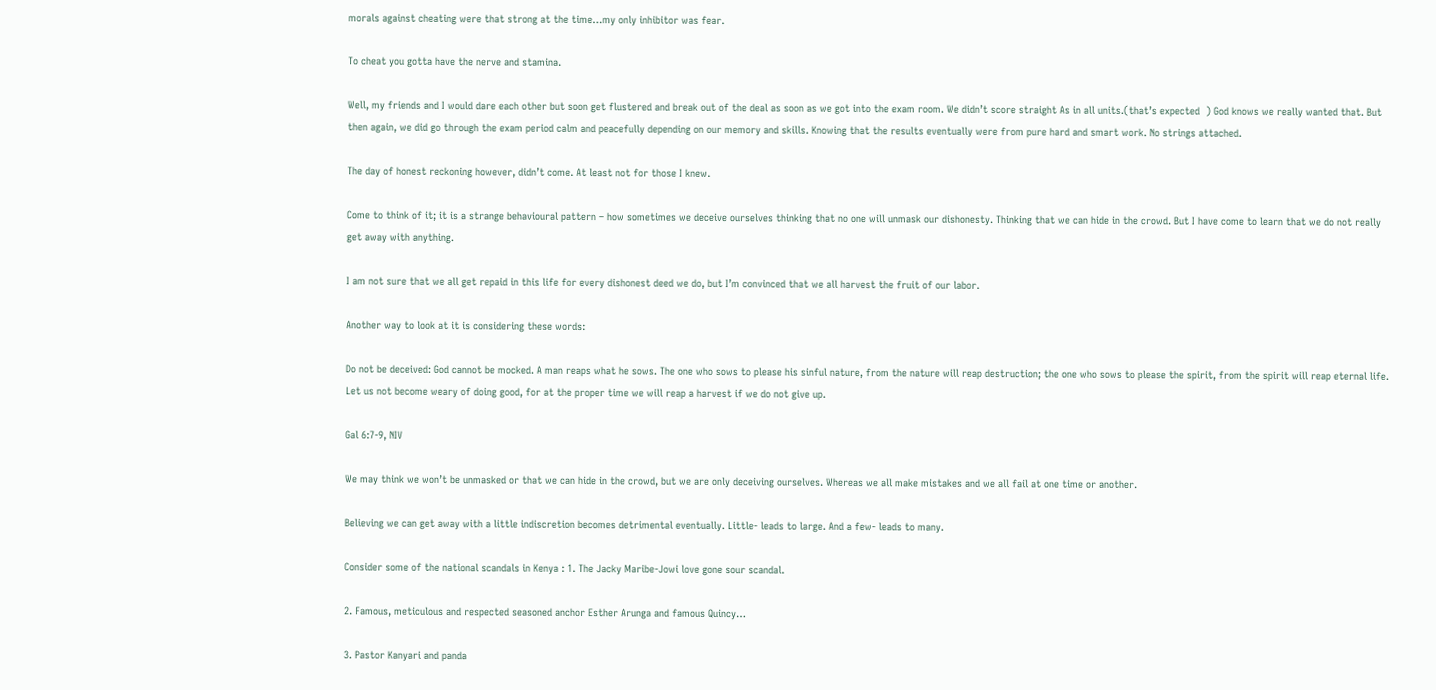morals against cheating were that strong at the time…my only inhibitor was fear.

To cheat you gotta have the nerve and stamina.

Well, my friends and I would dare each other but soon get flustered and break out of the deal as soon as we got into the exam room. We didn’t score straight As in all units.(that’s expected  ) God knows we really wanted that. But then again, we did go through the exam period calm and peacefully depending on our memory and skills. Knowing that the results eventually were from pure hard and smart work. No strings attached.

The day of honest reckoning however, didn’t come. At least not for those I knew.

Come to think of it; it is a strange behavioural pattern – how sometimes we deceive ourselves thinking that no one will unmask our dishonesty. Thinking that we can hide in the crowd. But I have come to learn that we do not really get away with anything.

I am not sure that we all get repaid in this life for every dishonest deed we do, but I’m convinced that we all harvest the fruit of our labor.

Another way to look at it is considering these words:

Do not be deceived: God cannot be mocked. A man reaps what he sows. The one who sows to please his sinful nature, from the nature will reap destruction; the one who sows to please the spirit, from the spirit will reap eternal life. Let us not become weary of doing good, for at the proper time we will reap a harvest if we do not give up.

Gal 6:7-9, NIV

We may think we won’t be unmasked or that we can hide in the crowd, but we are only deceiving ourselves. Whereas we all make mistakes and we all fail at one time or another.

Believing we can get away with a little indiscretion becomes detrimental eventually. Little- leads to large. And a few- leads to many.

Consider some of the national scandals in Kenya : 1. The Jacky Maribe-Jowi love gone sour scandal.

2. Famous, meticulous and respected seasoned anchor Esther Arunga and famous Quincy…

3. Pastor Kanyari and panda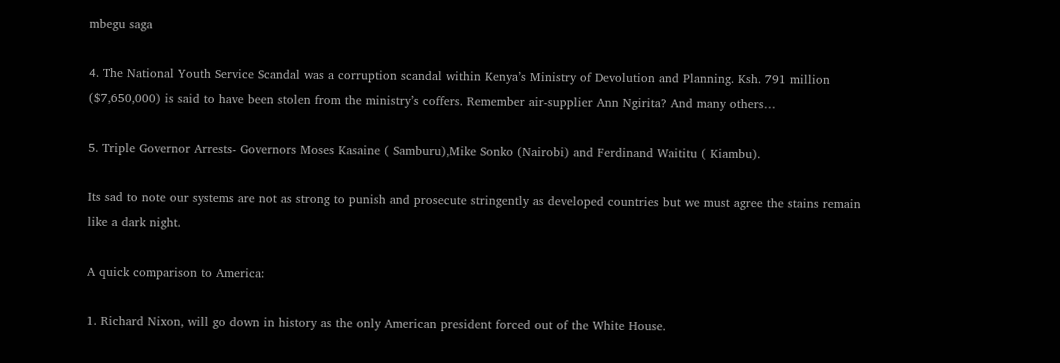mbegu saga

4. The National Youth Service Scandal was a corruption scandal within Kenya’s Ministry of Devolution and Planning. Ksh. 791 million ($7,650,000) is said to have been stolen from the ministry’s coffers. Remember air-supplier Ann Ngirita? And many others…

5. Triple Governor Arrests- Governors Moses Kasaine ( Samburu),Mike Sonko (Nairobi) and Ferdinand Waititu ( Kiambu).

Its sad to note our systems are not as strong to punish and prosecute stringently as developed countries but we must agree the stains remain like a dark night.

A quick comparison to America:

1. Richard Nixon, will go down in history as the only American president forced out of the White House.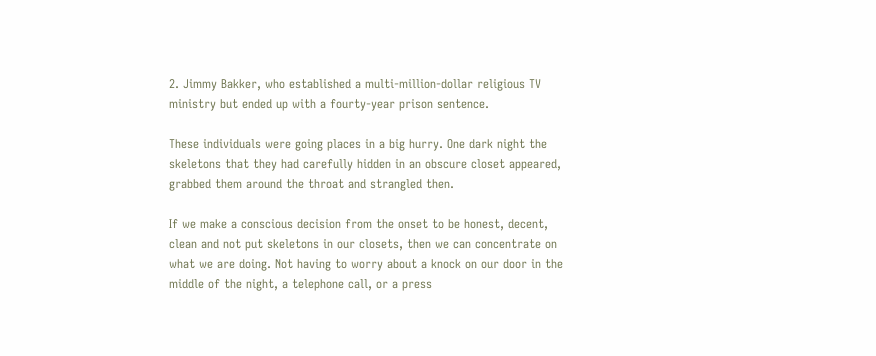2. Jimmy Bakker, who established a multi-million-dollar religious TV ministry but ended up with a fourty-year prison sentence.

These individuals were going places in a big hurry. One dark night the skeletons that they had carefully hidden in an obscure closet appeared, grabbed them around the throat and strangled then.

If we make a conscious decision from the onset to be honest, decent, clean and not put skeletons in our closets, then we can concentrate on what we are doing. Not having to worry about a knock on our door in the middle of the night, a telephone call, or a press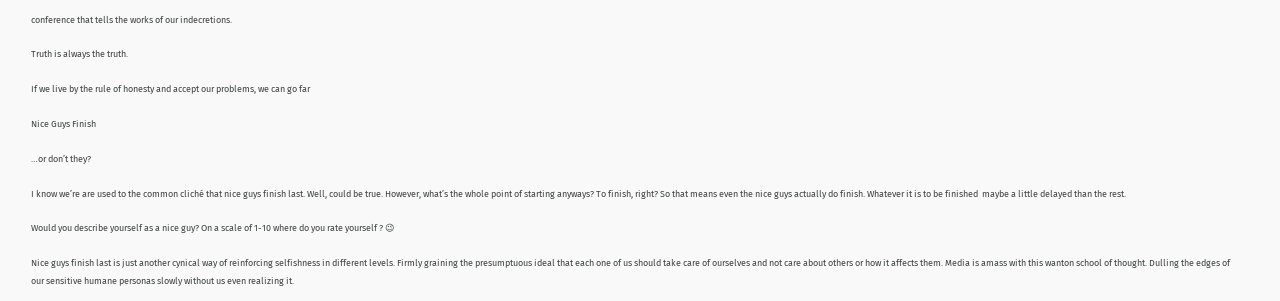conference that tells the works of our indecretions.

Truth is always the truth.

If we live by the rule of honesty and accept our problems, we can go far

Nice Guys Finish

…or don’t they?

I know we’re are used to the common cliché that nice guys finish last. Well, could be true. However, what’s the whole point of starting anyways? To finish, right? So that means even the nice guys actually do finish. Whatever it is to be finished  maybe a little delayed than the rest.

Would you describe yourself as a nice guy? On a scale of 1-10 where do you rate yourself ? 😉

Nice guys finish last is just another cynical way of reinforcing selfishness in different levels. Firmly graining the presumptuous ideal that each one of us should take care of ourselves and not care about others or how it affects them. Media is amass with this wanton school of thought. Dulling the edges of our sensitive humane personas slowly without us even realizing it.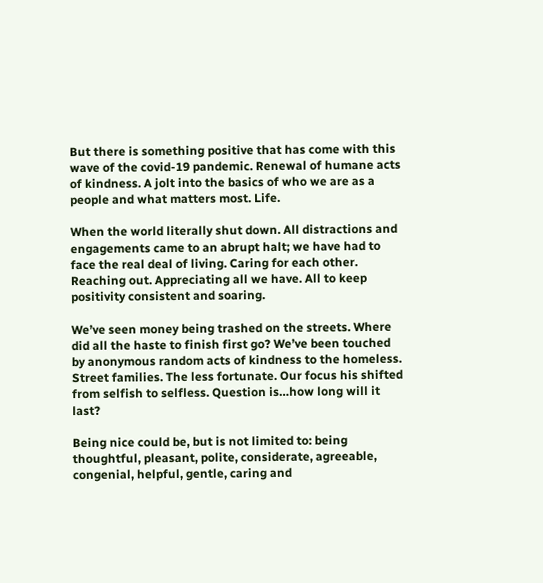But there is something positive that has come with this wave of the covid-19 pandemic. Renewal of humane acts of kindness. A jolt into the basics of who we are as a people and what matters most. Life.

When the world literally shut down. All distractions and engagements came to an abrupt halt; we have had to face the real deal of living. Caring for each other. Reaching out. Appreciating all we have. All to keep positivity consistent and soaring.

We’ve seen money being trashed on the streets. Where did all the haste to finish first go? We’ve been touched by anonymous random acts of kindness to the homeless. Street families. The less fortunate. Our focus his shifted from selfish to selfless. Question is…how long will it last?

Being nice could be, but is not limited to: being thoughtful, pleasant, polite, considerate, agreeable, congenial, helpful, gentle, caring and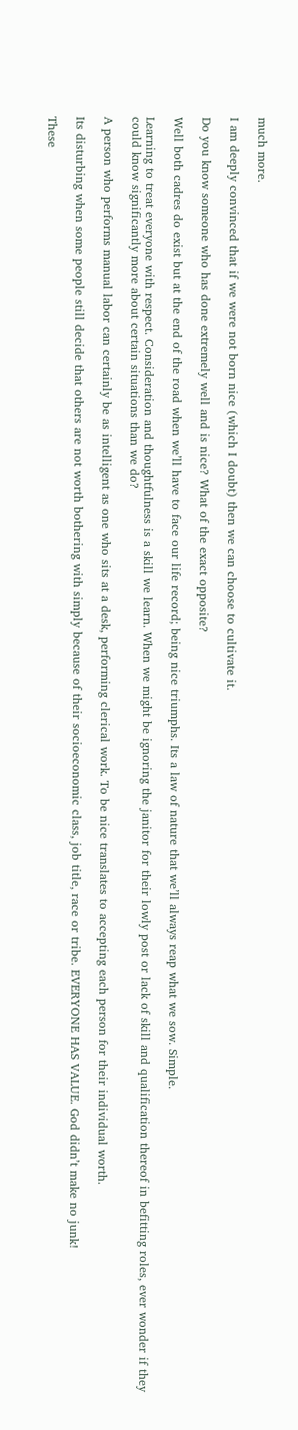much more.

I am deeply convinced that if we were not born nice (which I doubt) then we can choose to cultivate it.

Do you know someone who has done extremely well and is nice? What of the exact opposite?

Well both cadres do exist but at the end of the road when we’ll have to face our life record; being nice triumphs. Its a law of nature that we’ll always reap what we sow. Simple.

Learning to treat everyone with respect. Consideration and thoughtfulness is a skill we learn. When we might be ignoring the janitor for their lowly post or lack of skill and qualification thereof in befitting roles, ever wonder if they could know significantly more about certain situations than we do?

A person who performs manual labor can certainly be as intelligent as one who sits at a desk, performing clerical work. To be nice translates to accepting each person for their individual worth.

Its disturbing when some people still decide that others are not worth bothering with simply because of their socioeconomic class, job title, race or tribe. EVERYONE HAS VALUE. God didn’t make no junk!

These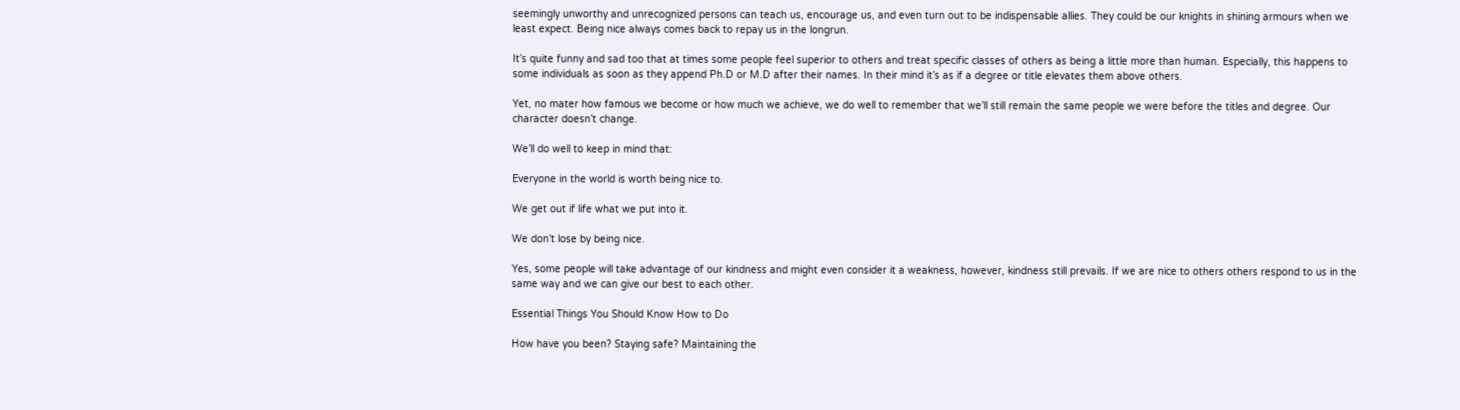seemingly unworthy and unrecognized persons can teach us, encourage us, and even turn out to be indispensable allies. They could be our knights in shining armours when we least expect. Being nice always comes back to repay us in the longrun.

It’s quite funny and sad too that at times some people feel superior to others and treat specific classes of others as being a little more than human. Especially, this happens to some individuals as soon as they append Ph.D or M.D after their names. In their mind it’s as if a degree or title elevates them above others.

Yet, no mater how famous we become or how much we achieve, we do well to remember that we’ll still remain the same people we were before the titles and degree. Our character doesn’t change.

We’ll do well to keep in mind that:

Everyone in the world is worth being nice to.

We get out if life what we put into it.

We don’t lose by being nice.

Yes, some people will take advantage of our kindness and might even consider it a weakness, however, kindness still prevails. If we are nice to others others respond to us in the same way and we can give our best to each other.

Essential Things You Should Know How to Do

How have you been? Staying safe? Maintaining the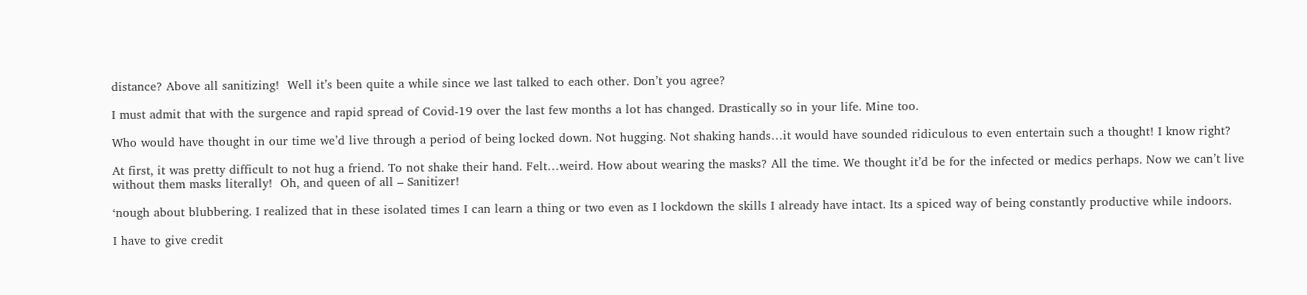distance? Above all sanitizing!  Well it’s been quite a while since we last talked to each other. Don’t you agree?

I must admit that with the surgence and rapid spread of Covid-19 over the last few months a lot has changed. Drastically so in your life. Mine too.

Who would have thought in our time we’d live through a period of being locked down. Not hugging. Not shaking hands…it would have sounded ridiculous to even entertain such a thought! I know right?

At first, it was pretty difficult to not hug a friend. To not shake their hand. Felt…weird. How about wearing the masks? All the time. We thought it’d be for the infected or medics perhaps. Now we can’t live without them masks literally!  Oh, and queen of all – Sanitizer!

‘nough about blubbering. I realized that in these isolated times I can learn a thing or two even as I lockdown the skills I already have intact. Its a spiced way of being constantly productive while indoors.

I have to give credit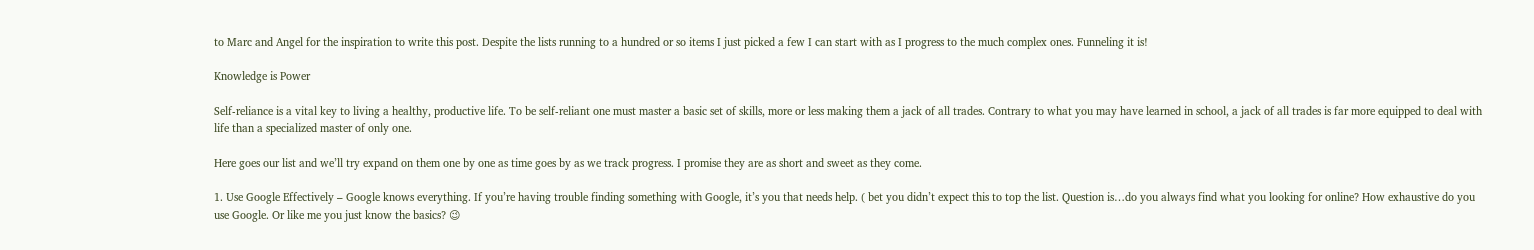to Marc and Angel for the inspiration to write this post. Despite the lists running to a hundred or so items I just picked a few I can start with as I progress to the much complex ones. Funneling it is!

Knowledge is Power

Self-reliance is a vital key to living a healthy, productive life. To be self-reliant one must master a basic set of skills, more or less making them a jack of all trades. Contrary to what you may have learned in school, a jack of all trades is far more equipped to deal with life than a specialized master of only one.

Here goes our list and we’ll try expand on them one by one as time goes by as we track progress. I promise they are as short and sweet as they come.

1. Use Google Effectively – Google knows everything. If you’re having trouble finding something with Google, it’s you that needs help. ( bet you didn’t expect this to top the list. Question is…do you always find what you looking for online? How exhaustive do you use Google. Or like me you just know the basics? 😉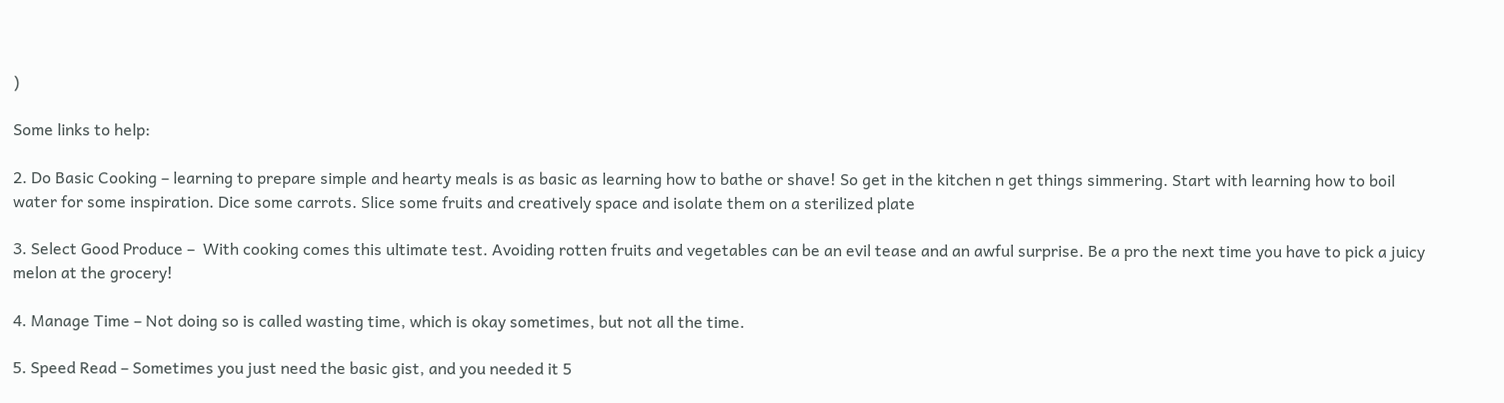)

Some links to help:

2. Do Basic Cooking – learning to prepare simple and hearty meals is as basic as learning how to bathe or shave! So get in the kitchen n get things simmering. Start with learning how to boil water for some inspiration. Dice some carrots. Slice some fruits and creatively space and isolate them on a sterilized plate

3. Select Good Produce –  With cooking comes this ultimate test. Avoiding rotten fruits and vegetables can be an evil tease and an awful surprise. Be a pro the next time you have to pick a juicy melon at the grocery!

4. Manage Time – Not doing so is called wasting time, which is okay sometimes, but not all the time.

5. Speed Read – Sometimes you just need the basic gist, and you needed it 5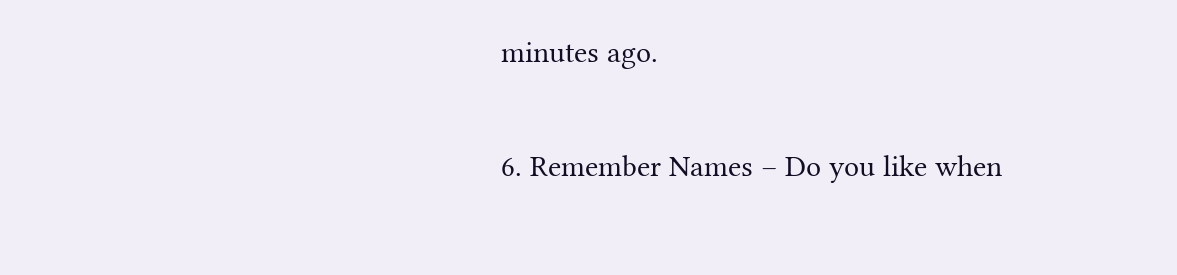minutes ago.

6. Remember Names – Do you like when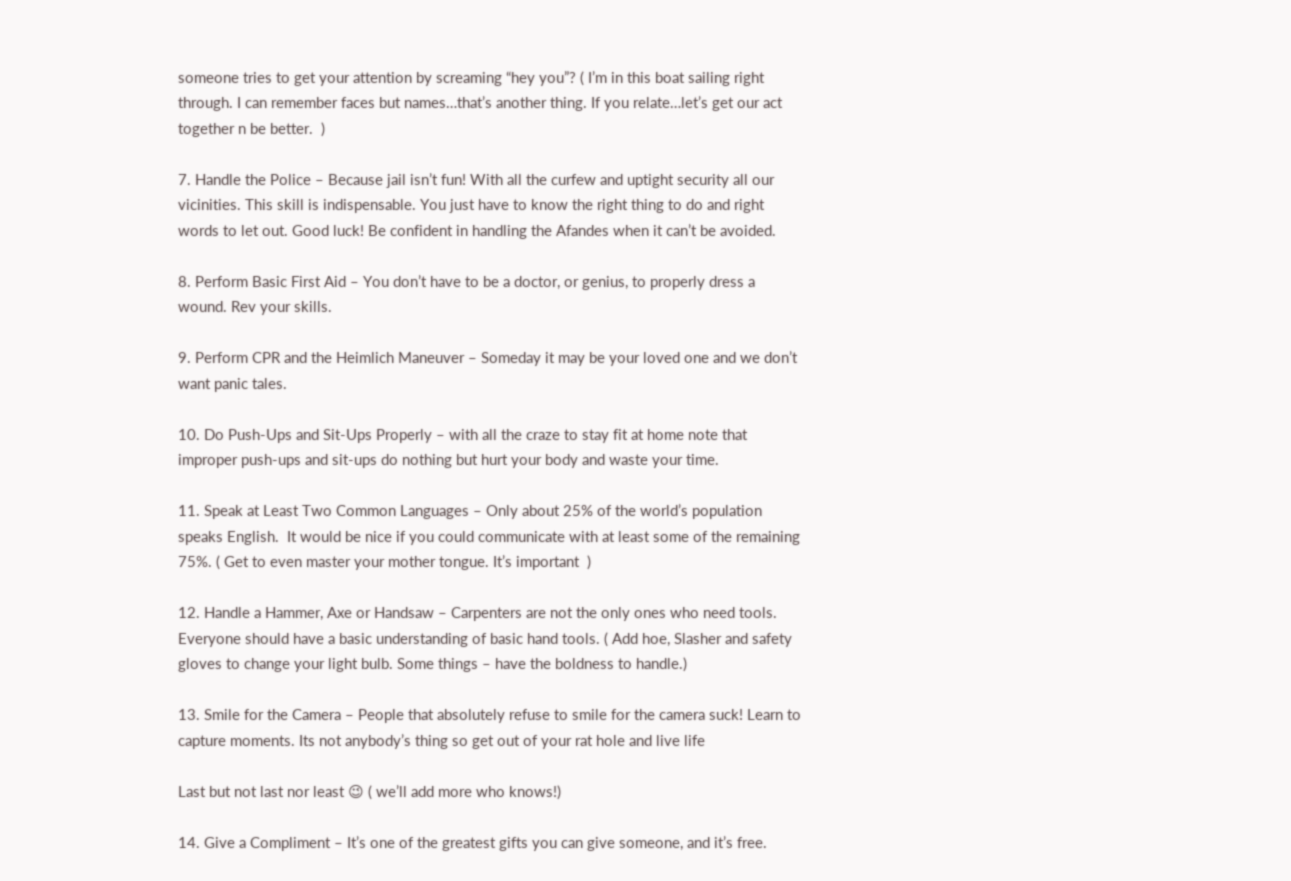someone tries to get your attention by screaming “hey you”? ( I’m in this boat sailing right through. I can remember faces but names…that’s another thing. If you relate…let’s get our act together n be better.  )

7. Handle the Police – Because jail isn’t fun! With all the curfew and uptight security all our vicinities. This skill is indispensable. You just have to know the right thing to do and right words to let out. Good luck! Be confident in handling the Afandes when it can’t be avoided.

8. Perform Basic First Aid – You don’t have to be a doctor, or genius, to properly dress a wound. Rev your skills.

9. Perform CPR and the Heimlich Maneuver – Someday it may be your loved one and we don’t want panic tales.

10. Do Push-Ups and Sit-Ups Properly – with all the craze to stay fit at home note that improper push-ups and sit-ups do nothing but hurt your body and waste your time.

11. Speak at Least Two Common Languages – Only about 25% of the world’s population speaks English.  It would be nice if you could communicate with at least some of the remaining 75%. ( Get to even master your mother tongue. It’s important  )

12. Handle a Hammer, Axe or Handsaw – Carpenters are not the only ones who need tools.  Everyone should have a basic understanding of basic hand tools. ( Add hoe, Slasher and safety gloves to change your light bulb. Some things – have the boldness to handle.)

13. Smile for the Camera – People that absolutely refuse to smile for the camera suck! Learn to capture moments. Its not anybody’s thing so get out of your rat hole and live life

Last but not last nor least 😉 ( we’ll add more who knows!)

14. Give a Compliment – It’s one of the greatest gifts you can give someone, and it’s free.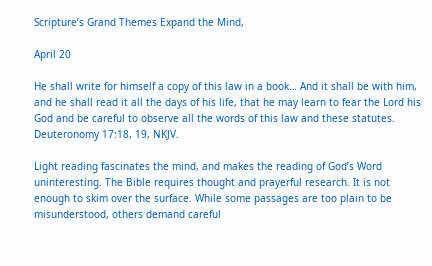Scripture’s Grand Themes Expand the Mind,

April 20

He shall write for himself a copy of this law in a book… And it shall be with him, and he shall read it all the days of his life, that he may learn to fear the Lord his God and be careful to observe all the words of this law and these statutes. Deuteronomy 17:18, 19, NKJV.

Light reading fascinates the mind, and makes the reading of God’s Word uninteresting. The Bible requires thought and prayerful research. It is not enough to skim over the surface. While some passages are too plain to be misunderstood, others demand careful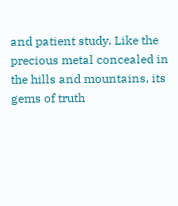and patient study. Like the precious metal concealed in the hills and mountains, its gems of truth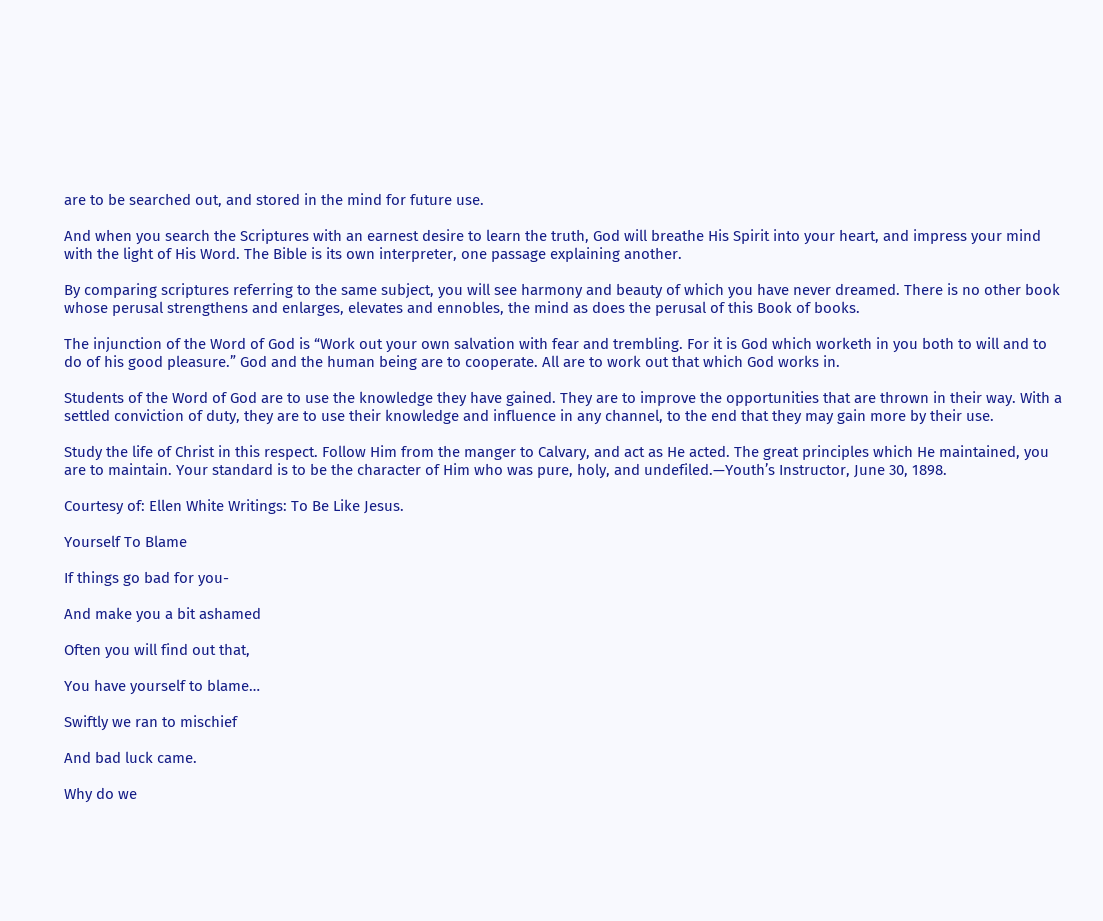are to be searched out, and stored in the mind for future use.

And when you search the Scriptures with an earnest desire to learn the truth, God will breathe His Spirit into your heart, and impress your mind with the light of His Word. The Bible is its own interpreter, one passage explaining another.

By comparing scriptures referring to the same subject, you will see harmony and beauty of which you have never dreamed. There is no other book whose perusal strengthens and enlarges, elevates and ennobles, the mind as does the perusal of this Book of books.

The injunction of the Word of God is “Work out your own salvation with fear and trembling. For it is God which worketh in you both to will and to do of his good pleasure.” God and the human being are to cooperate. All are to work out that which God works in.

Students of the Word of God are to use the knowledge they have gained. They are to improve the opportunities that are thrown in their way. With a settled conviction of duty, they are to use their knowledge and influence in any channel, to the end that they may gain more by their use.

Study the life of Christ in this respect. Follow Him from the manger to Calvary, and act as He acted. The great principles which He maintained, you are to maintain. Your standard is to be the character of Him who was pure, holy, and undefiled.—Youth’s Instructor, June 30, 1898.

Courtesy of: Ellen White Writings: To Be Like Jesus.

Yourself To Blame

If things go bad for you-

And make you a bit ashamed

Often you will find out that,

You have yourself to blame…

Swiftly we ran to mischief

And bad luck came.

Why do we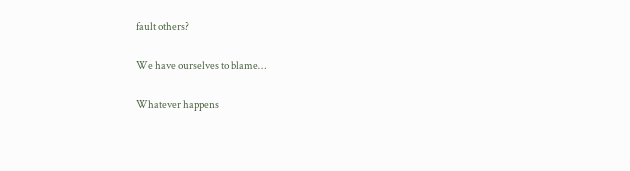fault others?

We have ourselves to blame…

Whatever happens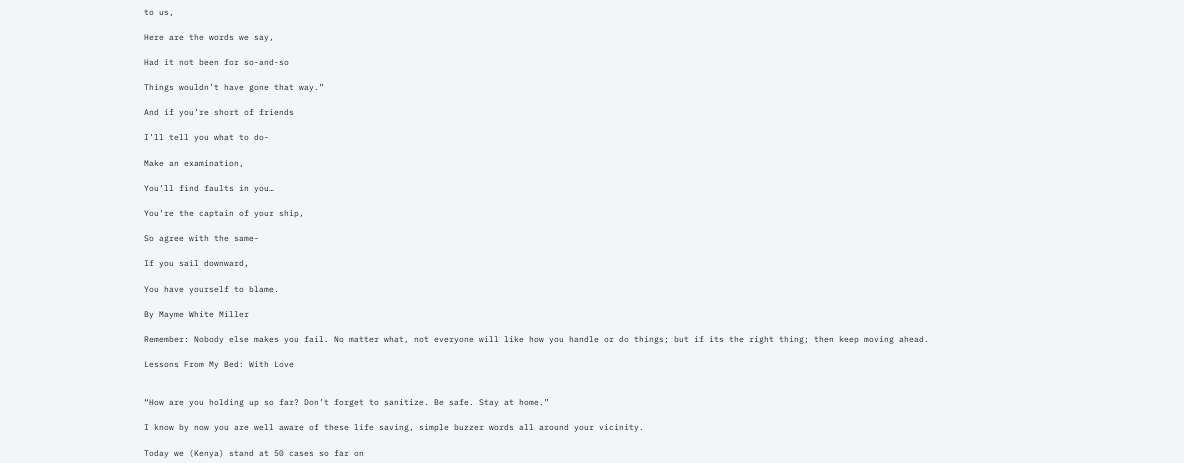to us,

Here are the words we say,

Had it not been for so-and-so

Things wouldn’t have gone that way.”

And if you’re short of friends

I’ll tell you what to do-

Make an examination,

You’ll find faults in you…

You’re the captain of your ship,

So agree with the same-

If you sail downward,

You have yourself to blame.

By Mayme White Miller

Remember: Nobody else makes you fail. No matter what, not everyone will like how you handle or do things; but if its the right thing; then keep moving ahead.

Lessons From My Bed: With Love


“How are you holding up so far? Don’t forget to sanitize. Be safe. Stay at home.”

I know by now you are well aware of these life saving, simple buzzer words all around your vicinity.

Today we (Kenya) stand at 50 cases so far on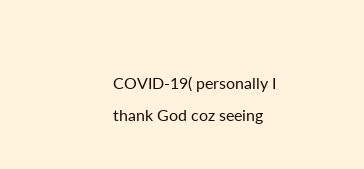COVID-19( personally I thank God coz seeing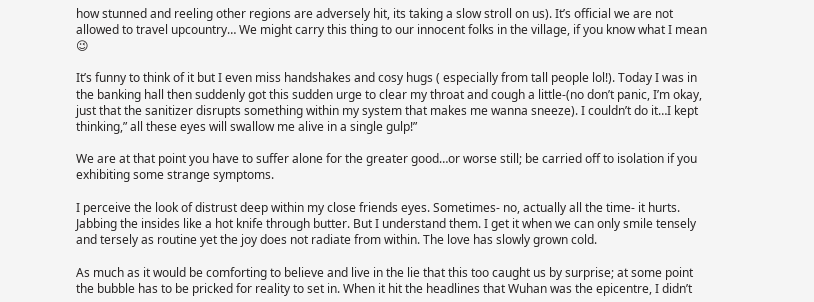how stunned and reeling other regions are adversely hit, its taking a slow stroll on us). It’s official we are not allowed to travel upcountry… We might carry this thing to our innocent folks in the village, if you know what I mean 😉

It’s funny to think of it but I even miss handshakes and cosy hugs ( especially from tall people lol!). Today I was in the banking hall then suddenly got this sudden urge to clear my throat and cough a little-(no don’t panic, I’m okay, just that the sanitizer disrupts something within my system that makes me wanna sneeze). I couldn’t do it…I kept thinking,” all these eyes will swallow me alive in a single gulp!”

We are at that point you have to suffer alone for the greater good…or worse still; be carried off to isolation if you exhibiting some strange symptoms.

I perceive the look of distrust deep within my close friends eyes. Sometimes- no, actually all the time- it hurts. Jabbing the insides like a hot knife through butter. But I understand them. I get it when we can only smile tensely and tersely as routine yet the joy does not radiate from within. The love has slowly grown cold.

As much as it would be comforting to believe and live in the lie that this too caught us by surprise; at some point the bubble has to be pricked for reality to set in. When it hit the headlines that Wuhan was the epicentre, I didn’t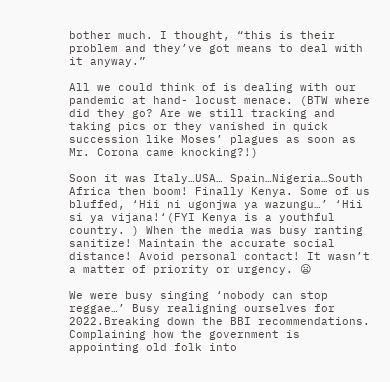bother much. I thought, “this is their problem and they’ve got means to deal with it anyway.”

All we could think of is dealing with our pandemic at hand- locust menace. (BTW where did they go? Are we still tracking and taking pics or they vanished in quick succession like Moses’ plagues as soon as Mr. Corona came knocking?!)

Soon it was Italy…USA… Spain…Nigeria…South Africa then boom! Finally Kenya. Some of us bluffed, ‘Hii ni ugonjwa ya wazungu…’ ‘Hii si ya vijana!‘(FYI Kenya is a youthful country. ) When the media was busy ranting sanitize! Maintain the accurate social distance! Avoid personal contact! It wasn’t a matter of priority or urgency. 😦

We were busy singing ‘nobody can stop reggae…’ Busy realigning ourselves for 2022.Breaking down the BBI recommendations. Complaining how the government is appointing old folk into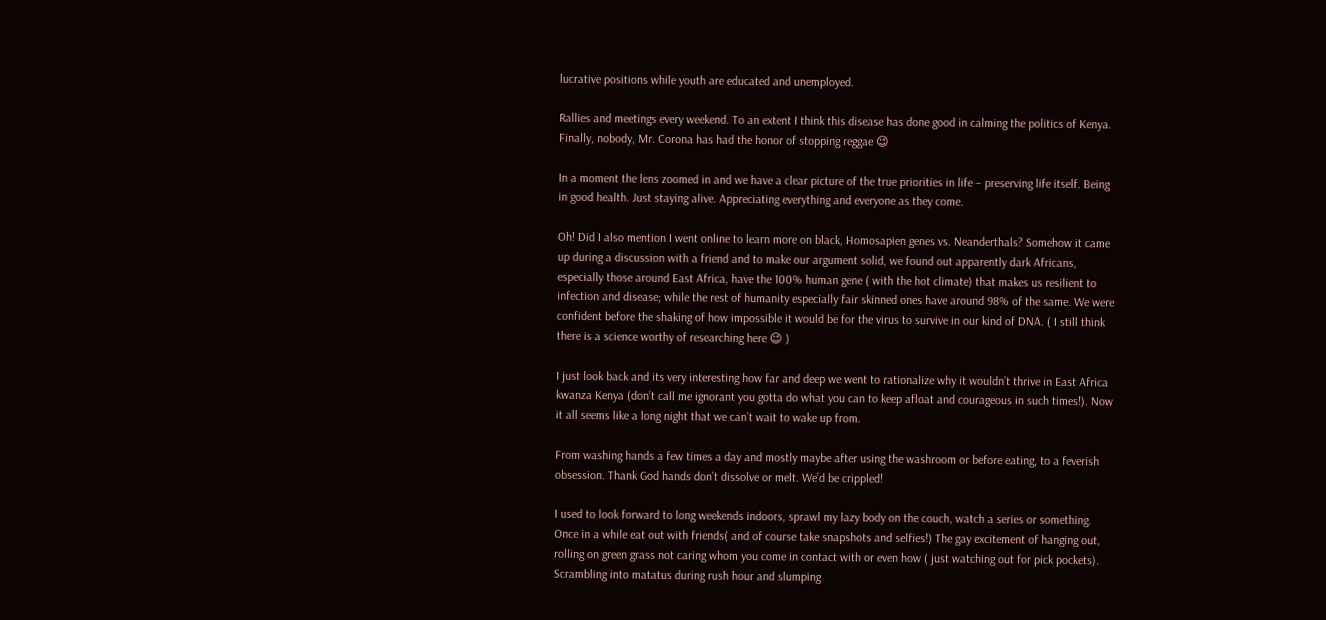lucrative positions while youth are educated and unemployed.

Rallies and meetings every weekend. To an extent I think this disease has done good in calming the politics of Kenya. Finally, nobody, Mr. Corona has had the honor of stopping reggae 😉

In a moment the lens zoomed in and we have a clear picture of the true priorities in life – preserving life itself. Being in good health. Just staying alive. Appreciating everything and everyone as they come.

Oh! Did I also mention I went online to learn more on black, Homosapien genes vs. Neanderthals? Somehow it came up during a discussion with a friend and to make our argument solid, we found out apparently dark Africans, especially those around East Africa, have the 100% human gene ( with the hot climate) that makes us resilient to infection and disease; while the rest of humanity especially fair skinned ones have around 98% of the same. We were confident before the shaking of how impossible it would be for the virus to survive in our kind of DNA. ( I still think there is a science worthy of researching here 😉 )

I just look back and its very interesting how far and deep we went to rationalize why it wouldn’t thrive in East Africa kwanza Kenya (don’t call me ignorant you gotta do what you can to keep afloat and courageous in such times!). Now it all seems like a long night that we can’t wait to wake up from.

From washing hands a few times a day and mostly maybe after using the washroom or before eating, to a feverish obsession. Thank God hands don’t dissolve or melt. We’d be crippled!

I used to look forward to long weekends indoors, sprawl my lazy body on the couch, watch a series or something. Once in a while eat out with friends( and of course take snapshots and selfies!) The gay excitement of hanging out, rolling on green grass not caring whom you come in contact with or even how ( just watching out for pick pockets). Scrambling into matatus during rush hour and slumping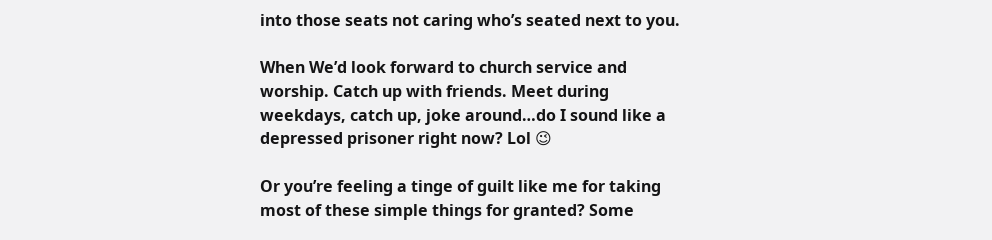into those seats not caring who’s seated next to you.

When We’d look forward to church service and worship. Catch up with friends. Meet during weekdays, catch up, joke around…do I sound like a depressed prisoner right now? Lol 😉

Or you’re feeling a tinge of guilt like me for taking most of these simple things for granted? Some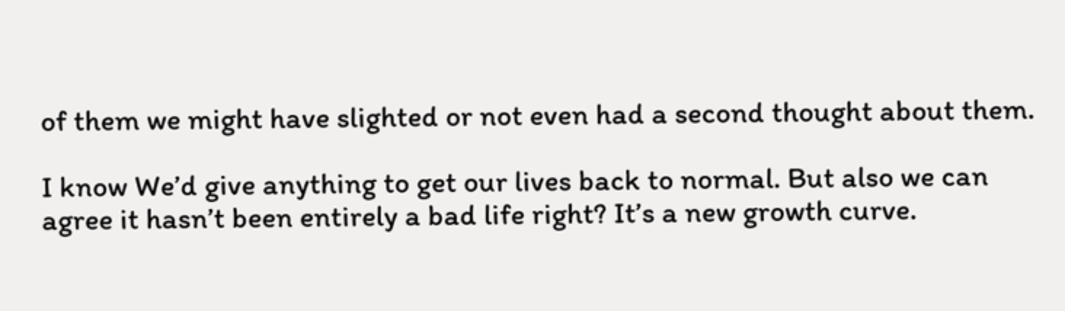of them we might have slighted or not even had a second thought about them.

I know We’d give anything to get our lives back to normal. But also we can agree it hasn’t been entirely a bad life right? It’s a new growth curve.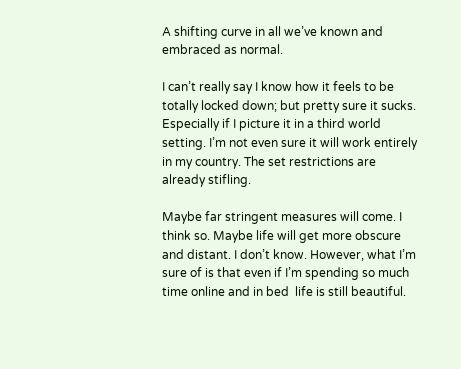A shifting curve in all we’ve known and embraced as normal.

I can’t really say I know how it feels to be totally locked down; but pretty sure it sucks. Especially if I picture it in a third world setting. I’m not even sure it will work entirely in my country. The set restrictions are already stifling.

Maybe far stringent measures will come. I think so. Maybe life will get more obscure and distant. I don’t know. However, what I’m sure of is that even if I’m spending so much time online and in bed  life is still beautiful.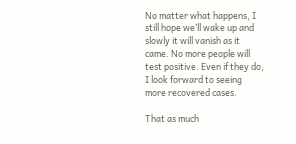No matter what happens, I still hope we’ll wake up and slowly it will vanish as it came. No more people will test positive. Even if they do, I look forward to seeing more recovered cases.

That as much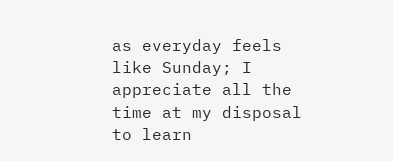as everyday feels like Sunday; I appreciate all the time at my disposal to learn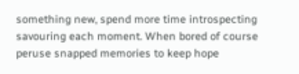something new, spend more time introspecting savouring each moment. When bored of course peruse snapped memories to keep hope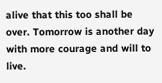alive that this too shall be over. Tomorrow is another day with more courage and will to live.